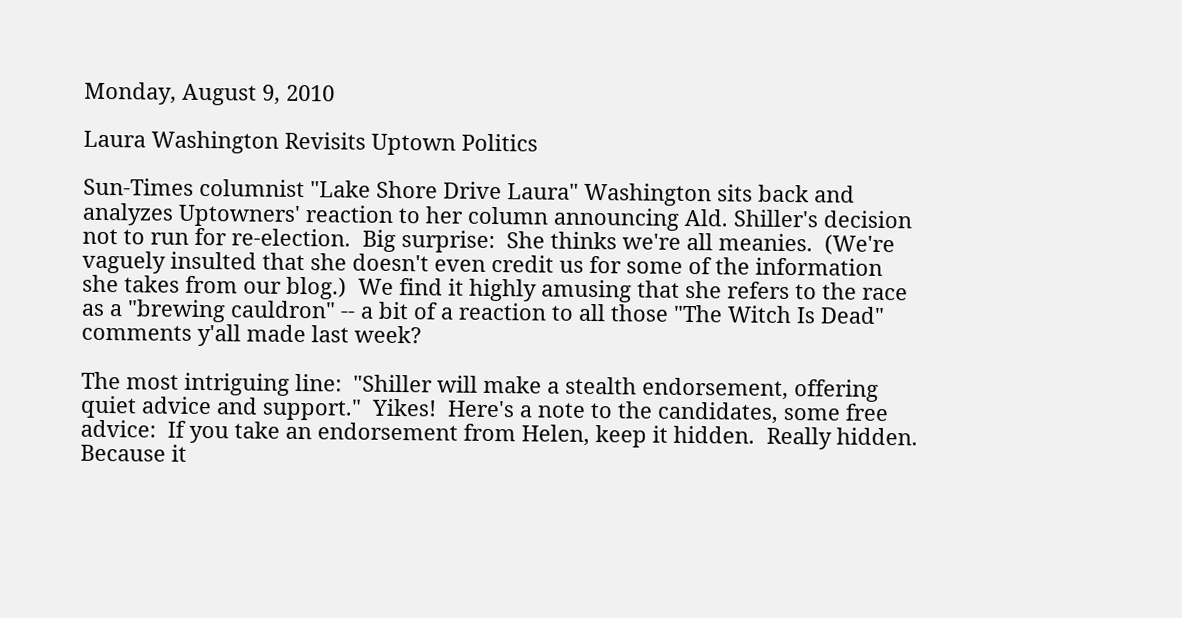Monday, August 9, 2010

Laura Washington Revisits Uptown Politics

Sun-Times columnist "Lake Shore Drive Laura" Washington sits back and analyzes Uptowners' reaction to her column announcing Ald. Shiller's decision not to run for re-election.  Big surprise:  She thinks we're all meanies.  (We're vaguely insulted that she doesn't even credit us for some of the information she takes from our blog.)  We find it highly amusing that she refers to the race as a "brewing cauldron" -- a bit of a reaction to all those "The Witch Is Dead" comments y'all made last week?

The most intriguing line:  "Shiller will make a stealth endorsement, offering quiet advice and support."  Yikes!  Here's a note to the candidates, some free advice:  If you take an endorsement from Helen, keep it hidden.  Really hidden.  Because it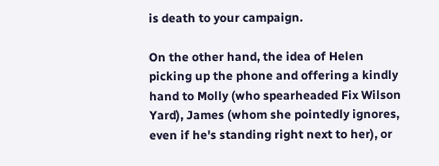is death to your campaign.

On the other hand, the idea of Helen picking up the phone and offering a kindly hand to Molly (who spearheaded Fix Wilson Yard), James (whom she pointedly ignores, even if he's standing right next to her), or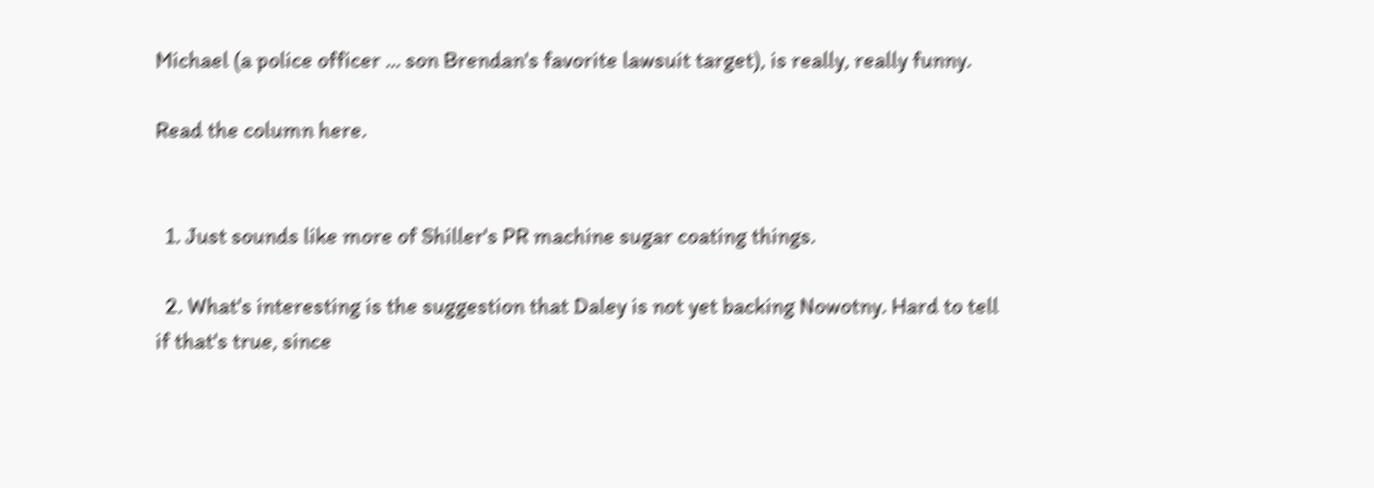Michael (a police officer ... son Brendan's favorite lawsuit target), is really, really funny.

Read the column here.


  1. Just sounds like more of Shiller's PR machine sugar coating things.

  2. What's interesting is the suggestion that Daley is not yet backing Nowotny. Hard to tell if that's true, since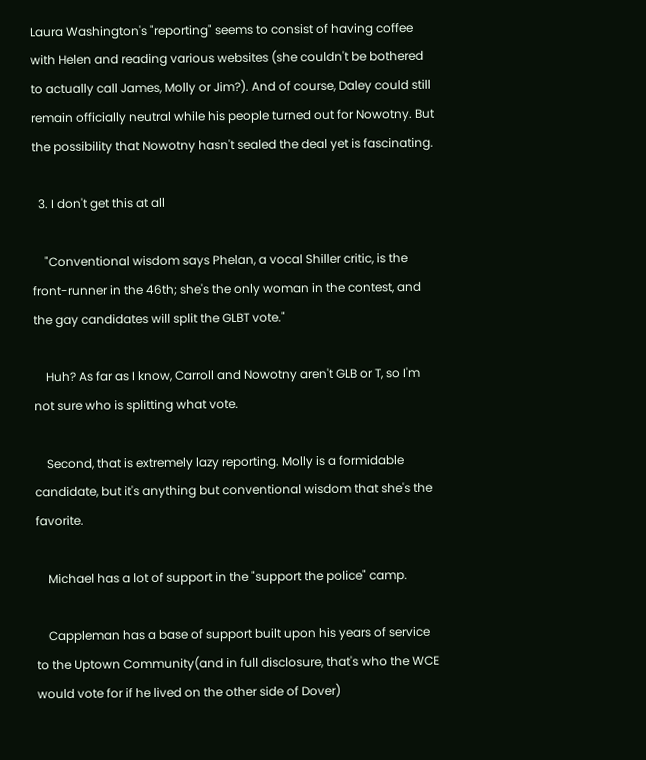Laura Washington's "reporting" seems to consist of having coffee with Helen and reading various websites (she couldn't be bothered to actually call James, Molly or Jim?). And of course, Daley could still remain officially neutral while his people turned out for Nowotny. But the possibility that Nowotny hasn't sealed the deal yet is fascinating.

  3. I don't get this at all

    "Conventional wisdom says Phelan, a vocal Shiller critic, is the front-runner in the 46th; she's the only woman in the contest, and the gay candidates will split the GLBT vote."

    Huh? As far as I know, Carroll and Nowotny aren't GLB or T, so I'm not sure who is splitting what vote.

    Second, that is extremely lazy reporting. Molly is a formidable candidate, but it's anything but conventional wisdom that she's the favorite.

    Michael has a lot of support in the "support the police" camp.

    Cappleman has a base of support built upon his years of service to the Uptown Community(and in full disclosure, that's who the WCE would vote for if he lived on the other side of Dover)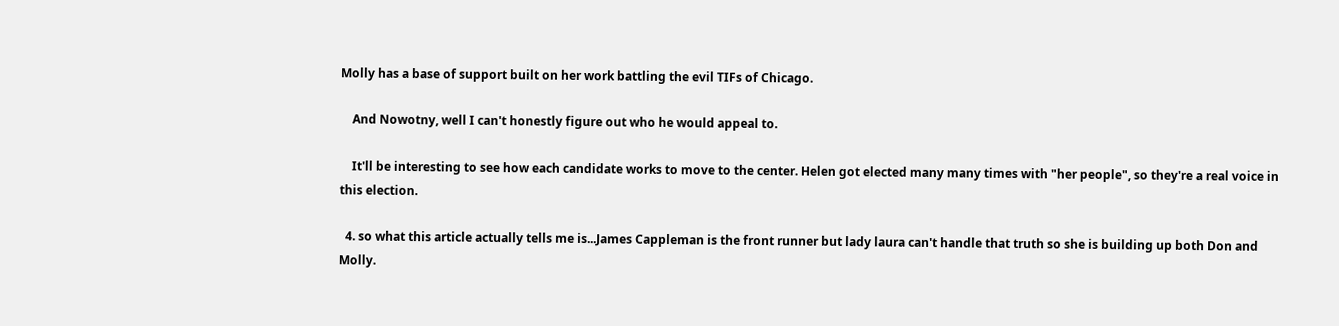Molly has a base of support built on her work battling the evil TIFs of Chicago.

    And Nowotny, well I can't honestly figure out who he would appeal to.

    It'll be interesting to see how each candidate works to move to the center. Helen got elected many many times with "her people", so they're a real voice in this election.

  4. so what this article actually tells me is...James Cappleman is the front runner but lady laura can't handle that truth so she is building up both Don and Molly.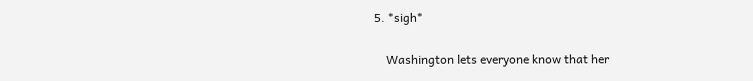5. *sigh*

    Washington lets everyone know that her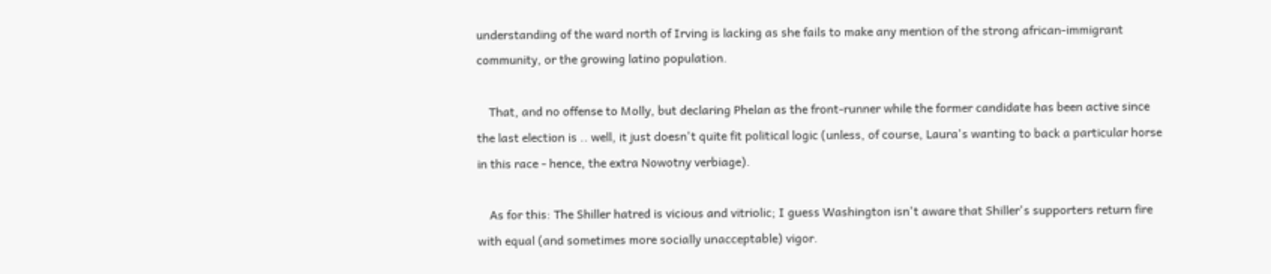understanding of the ward north of Irving is lacking as she fails to make any mention of the strong african-immigrant community, or the growing latino population.

    That, and no offense to Molly, but declaring Phelan as the front-runner while the former candidate has been active since the last election is .. well, it just doesn't quite fit political logic (unless, of course, Laura's wanting to back a particular horse in this race - hence, the extra Nowotny verbiage).

    As for this: The Shiller hatred is vicious and vitriolic; I guess Washington isn't aware that Shiller's supporters return fire with equal (and sometimes more socially unacceptable) vigor.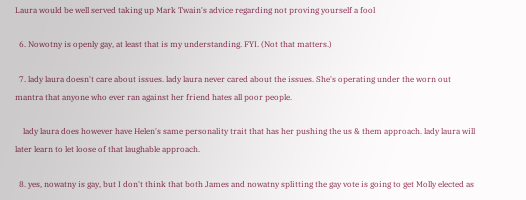Laura would be well served taking up Mark Twain's advice regarding not proving yourself a fool

  6. Nowotny is openly gay, at least that is my understanding. FYI. (Not that matters.)

  7. lady laura doesn't care about issues. lady laura never cared about the issues. She's operating under the worn out mantra that anyone who ever ran against her friend hates all poor people.

    lady laura does however have Helen's same personality trait that has her pushing the us & them approach. lady laura will later learn to let loose of that laughable approach.

  8. yes, nowatny is gay, but I don't think that both James and nowatny splitting the gay vote is going to get Molly elected as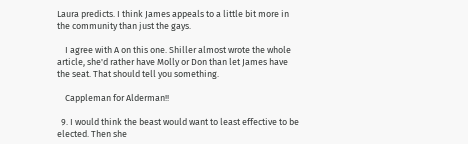Laura predicts. I think James appeals to a little bit more in the community than just the gays.

    I agree with A on this one. Shiller almost wrote the whole article, she'd rather have Molly or Don than let James have the seat. That should tell you something.

    Cappleman for Alderman!!

  9. I would think the beast would want to least effective to be elected. Then she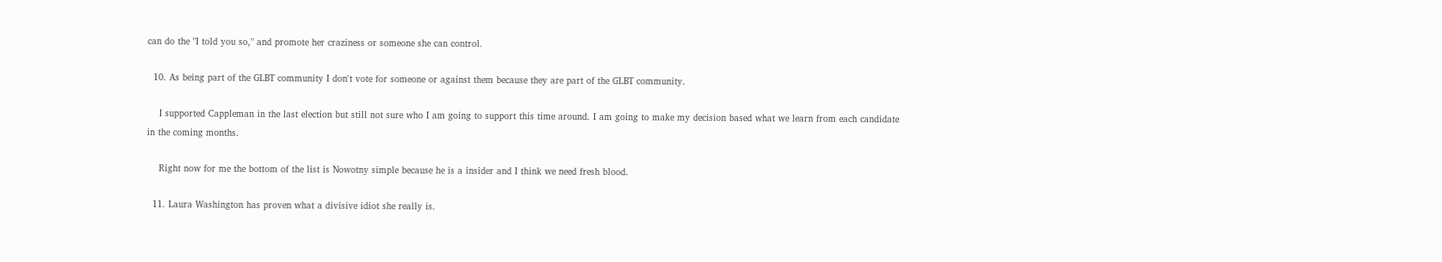can do the "I told you so," and promote her craziness or someone she can control.

  10. As being part of the GLBT community I don't vote for someone or against them because they are part of the GLBT community.

    I supported Cappleman in the last election but still not sure who I am going to support this time around. I am going to make my decision based what we learn from each candidate in the coming months.

    Right now for me the bottom of the list is Nowotny simple because he is a insider and I think we need fresh blood.

  11. Laura Washington has proven what a divisive idiot she really is.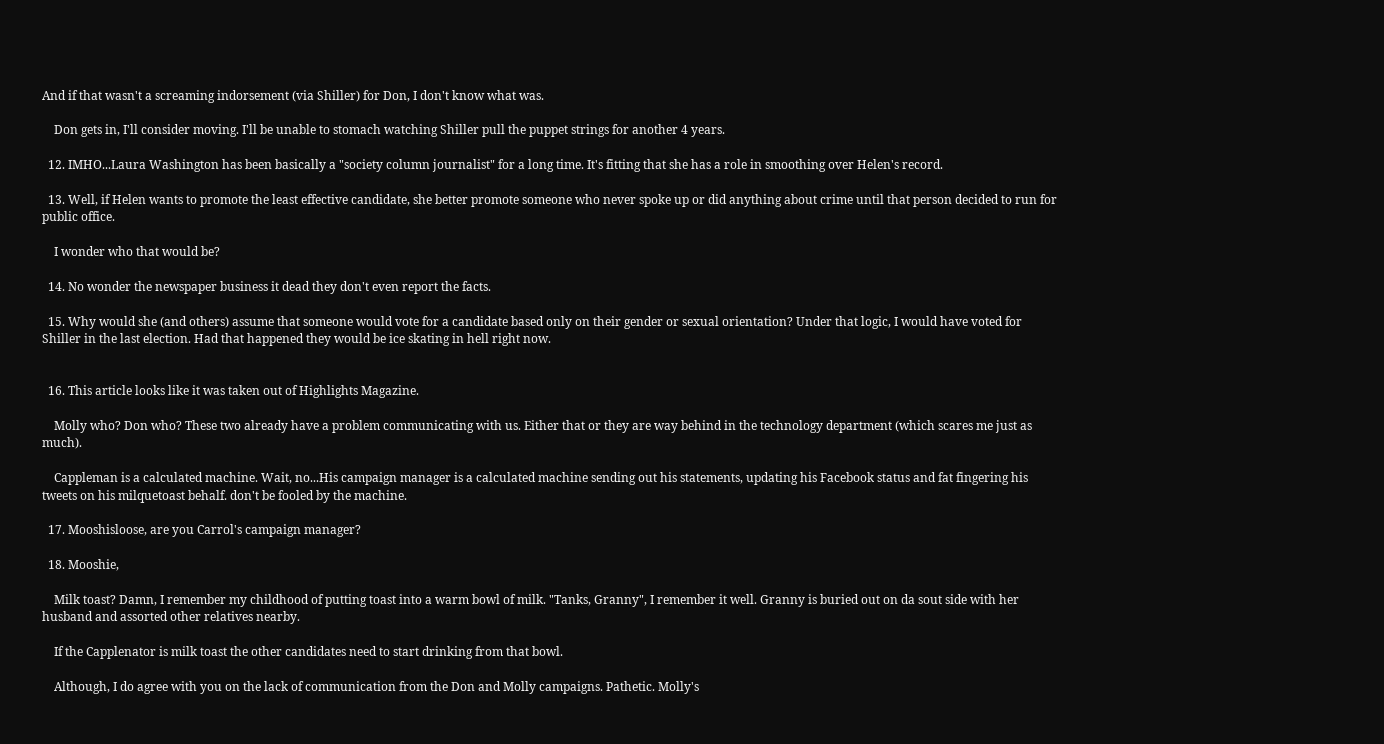And if that wasn't a screaming indorsement (via Shiller) for Don, I don't know what was.

    Don gets in, I'll consider moving. I'll be unable to stomach watching Shiller pull the puppet strings for another 4 years.

  12. IMHO...Laura Washington has been basically a "society column journalist" for a long time. It's fitting that she has a role in smoothing over Helen's record.

  13. Well, if Helen wants to promote the least effective candidate, she better promote someone who never spoke up or did anything about crime until that person decided to run for public office.

    I wonder who that would be?

  14. No wonder the newspaper business it dead they don't even report the facts.

  15. Why would she (and others) assume that someone would vote for a candidate based only on their gender or sexual orientation? Under that logic, I would have voted for Shiller in the last election. Had that happened they would be ice skating in hell right now.


  16. This article looks like it was taken out of Highlights Magazine.

    Molly who? Don who? These two already have a problem communicating with us. Either that or they are way behind in the technology department (which scares me just as much).

    Cappleman is a calculated machine. Wait, no...His campaign manager is a calculated machine sending out his statements, updating his Facebook status and fat fingering his tweets on his milquetoast behalf. don't be fooled by the machine.

  17. Mooshisloose, are you Carrol's campaign manager?

  18. Mooshie,

    Milk toast? Damn, I remember my childhood of putting toast into a warm bowl of milk. "Tanks, Granny", I remember it well. Granny is buried out on da sout side with her husband and assorted other relatives nearby.

    If the Capplenator is milk toast the other candidates need to start drinking from that bowl.

    Although, I do agree with you on the lack of communication from the Don and Molly campaigns. Pathetic. Molly's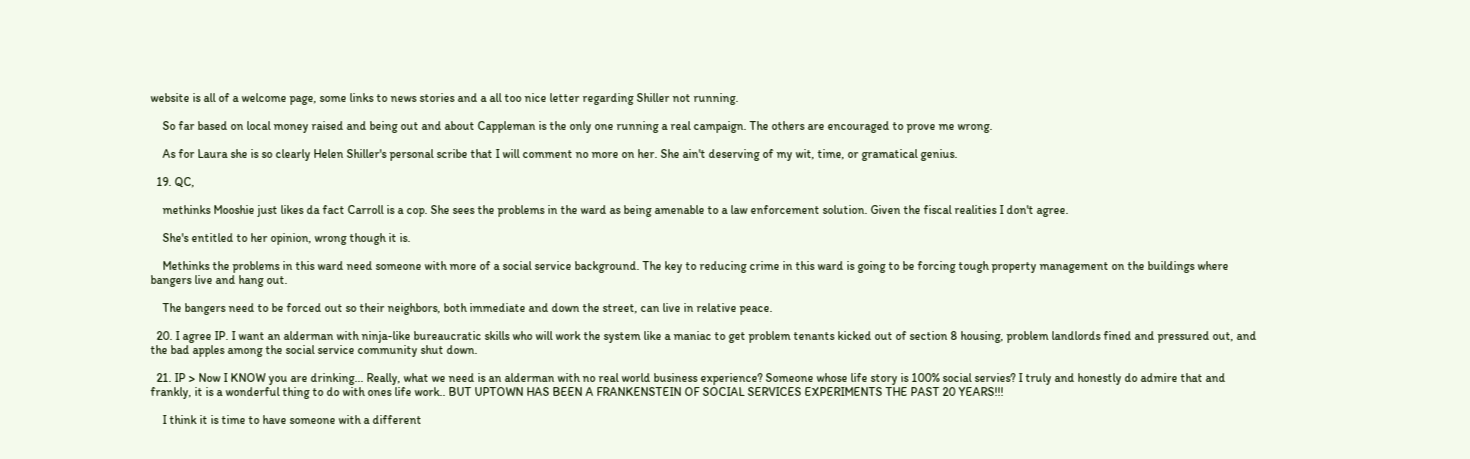website is all of a welcome page, some links to news stories and a all too nice letter regarding Shiller not running.

    So far based on local money raised and being out and about Cappleman is the only one running a real campaign. The others are encouraged to prove me wrong.

    As for Laura she is so clearly Helen Shiller's personal scribe that I will comment no more on her. She ain't deserving of my wit, time, or gramatical genius.

  19. QC,

    methinks Mooshie just likes da fact Carroll is a cop. She sees the problems in the ward as being amenable to a law enforcement solution. Given the fiscal realities I don't agree.

    She's entitled to her opinion, wrong though it is.

    Methinks the problems in this ward need someone with more of a social service background. The key to reducing crime in this ward is going to be forcing tough property management on the buildings where bangers live and hang out.

    The bangers need to be forced out so their neighbors, both immediate and down the street, can live in relative peace.

  20. I agree IP. I want an alderman with ninja-like bureaucratic skills who will work the system like a maniac to get problem tenants kicked out of section 8 housing, problem landlords fined and pressured out, and the bad apples among the social service community shut down.

  21. IP > Now I KNOW you are drinking... Really, what we need is an alderman with no real world business experience? Someone whose life story is 100% social servies? I truly and honestly do admire that and frankly, it is a wonderful thing to do with ones life work.. BUT UPTOWN HAS BEEN A FRANKENSTEIN OF SOCIAL SERVICES EXPERIMENTS THE PAST 20 YEARS!!!

    I think it is time to have someone with a different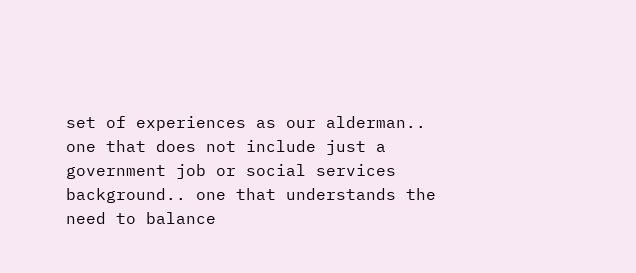set of experiences as our alderman.. one that does not include just a government job or social services background.. one that understands the need to balance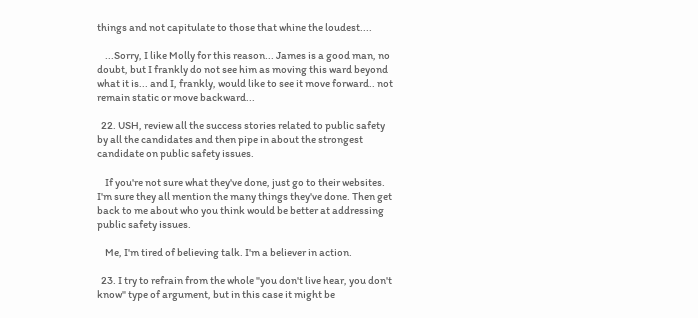things and not capitulate to those that whine the loudest....

    ...Sorry, I like Molly for this reason... James is a good man, no doubt, but I frankly do not see him as moving this ward beyond what it is... and I, frankly, would like to see it move forward.. not remain static or move backward...

  22. USH, review all the success stories related to public safety by all the candidates and then pipe in about the strongest candidate on public safety issues.

    If you're not sure what they've done, just go to their websites. I'm sure they all mention the many things they've done. Then get back to me about who you think would be better at addressing public safety issues.

    Me, I'm tired of believing talk. I'm a believer in action.

  23. I try to refrain from the whole "you don't live hear, you don't know" type of argument, but in this case it might be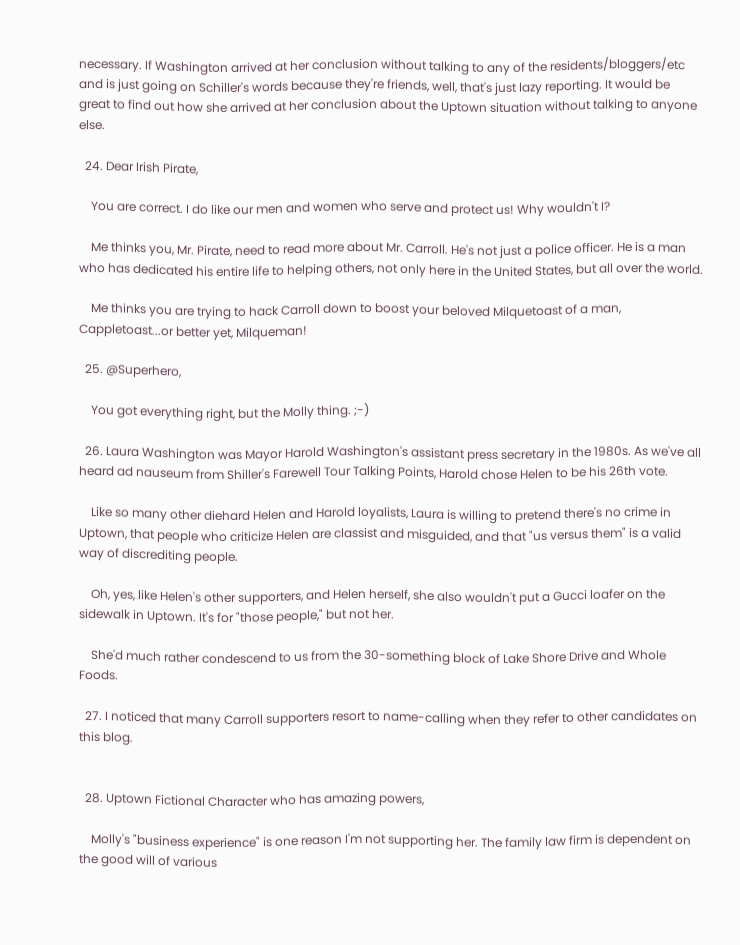necessary. If Washington arrived at her conclusion without talking to any of the residents/bloggers/etc and is just going on Schiller's words because they're friends, well, that's just lazy reporting. It would be great to find out how she arrived at her conclusion about the Uptown situation without talking to anyone else.

  24. Dear Irish Pirate,

    You are correct. I do like our men and women who serve and protect us! Why wouldn't I?

    Me thinks you, Mr. Pirate, need to read more about Mr. Carroll. He's not just a police officer. He is a man who has dedicated his entire life to helping others, not only here in the United States, but all over the world.

    Me thinks you are trying to hack Carroll down to boost your beloved Milquetoast of a man, Cappletoast...or better yet, Milqueman!

  25. @Superhero,

    You got everything right, but the Molly thing. ;-)

  26. Laura Washington was Mayor Harold Washington's assistant press secretary in the 1980s. As we've all heard ad nauseum from Shiller's Farewell Tour Talking Points, Harold chose Helen to be his 26th vote.

    Like so many other diehard Helen and Harold loyalists, Laura is willing to pretend there's no crime in Uptown, that people who criticize Helen are classist and misguided, and that "us versus them" is a valid way of discrediting people.

    Oh, yes, like Helen's other supporters, and Helen herself, she also wouldn't put a Gucci loafer on the sidewalk in Uptown. It's for "those people," but not her.

    She'd much rather condescend to us from the 30-something block of Lake Shore Drive and Whole Foods.

  27. I noticed that many Carroll supporters resort to name-calling when they refer to other candidates on this blog.


  28. Uptown Fictional Character who has amazing powers,

    Molly's "business experience" is one reason I'm not supporting her. The family law firm is dependent on the good will of various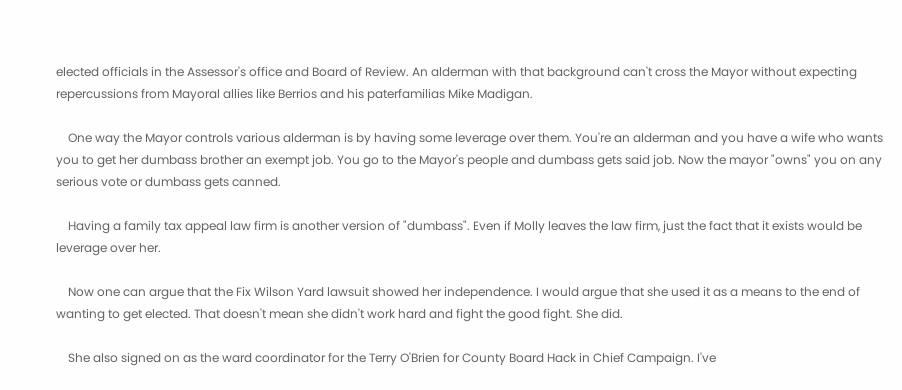elected officials in the Assessor's office and Board of Review. An alderman with that background can't cross the Mayor without expecting repercussions from Mayoral allies like Berrios and his paterfamilias Mike Madigan.

    One way the Mayor controls various alderman is by having some leverage over them. You're an alderman and you have a wife who wants you to get her dumbass brother an exempt job. You go to the Mayor's people and dumbass gets said job. Now the mayor "owns" you on any serious vote or dumbass gets canned.

    Having a family tax appeal law firm is another version of "dumbass". Even if Molly leaves the law firm, just the fact that it exists would be leverage over her.

    Now one can argue that the Fix Wilson Yard lawsuit showed her independence. I would argue that she used it as a means to the end of wanting to get elected. That doesn't mean she didn't work hard and fight the good fight. She did.

    She also signed on as the ward coordinator for the Terry O'Brien for County Board Hack in Chief Campaign. I've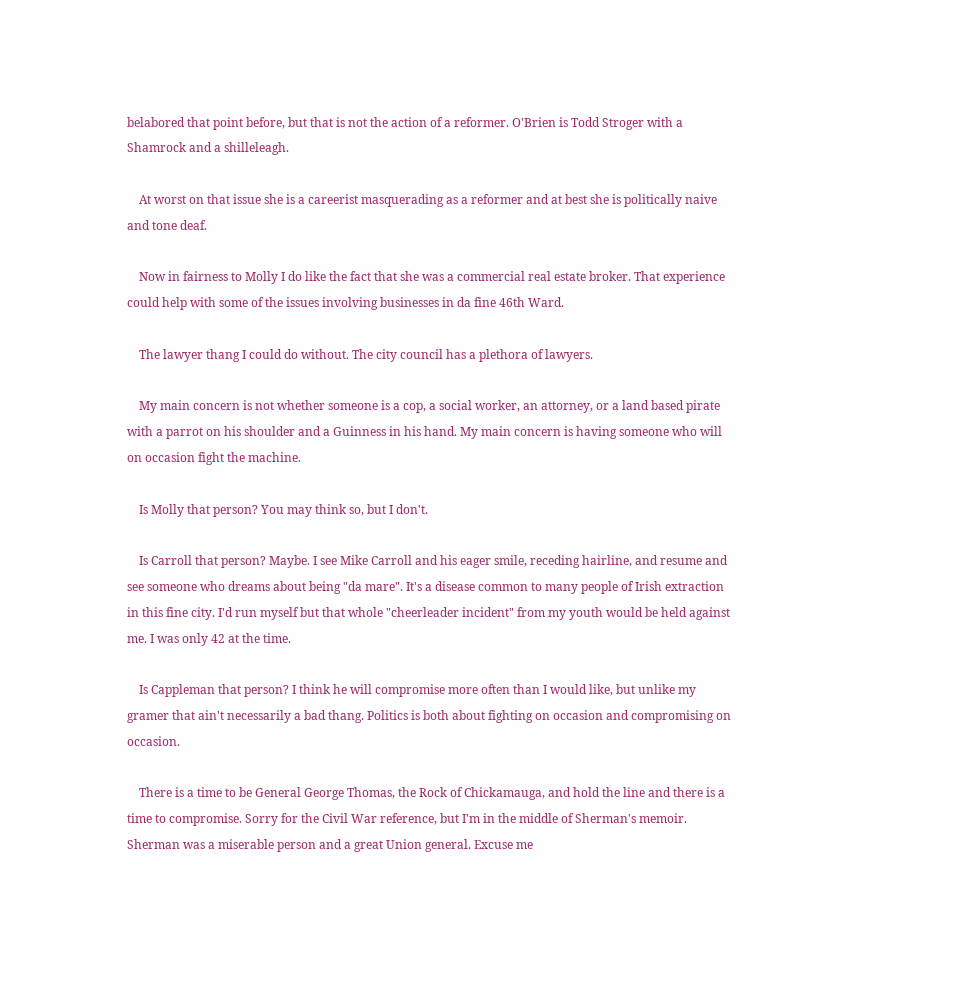belabored that point before, but that is not the action of a reformer. O'Brien is Todd Stroger with a Shamrock and a shilleleagh.

    At worst on that issue she is a careerist masquerading as a reformer and at best she is politically naive and tone deaf.

    Now in fairness to Molly I do like the fact that she was a commercial real estate broker. That experience could help with some of the issues involving businesses in da fine 46th Ward.

    The lawyer thang I could do without. The city council has a plethora of lawyers.

    My main concern is not whether someone is a cop, a social worker, an attorney, or a land based pirate with a parrot on his shoulder and a Guinness in his hand. My main concern is having someone who will on occasion fight the machine.

    Is Molly that person? You may think so, but I don't.

    Is Carroll that person? Maybe. I see Mike Carroll and his eager smile, receding hairline, and resume and see someone who dreams about being "da mare". It's a disease common to many people of Irish extraction in this fine city. I'd run myself but that whole "cheerleader incident" from my youth would be held against me. I was only 42 at the time.

    Is Cappleman that person? I think he will compromise more often than I would like, but unlike my gramer that ain't necessarily a bad thang. Politics is both about fighting on occasion and compromising on occasion.

    There is a time to be General George Thomas, the Rock of Chickamauga, and hold the line and there is a time to compromise. Sorry for the Civil War reference, but I'm in the middle of Sherman's memoir. Sherman was a miserable person and a great Union general. Excuse me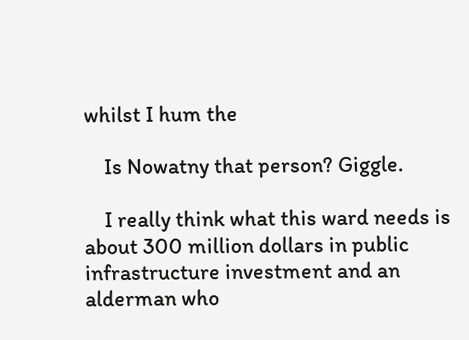whilst I hum the

    Is Nowatny that person? Giggle.

    I really think what this ward needs is about 300 million dollars in public infrastructure investment and an alderman who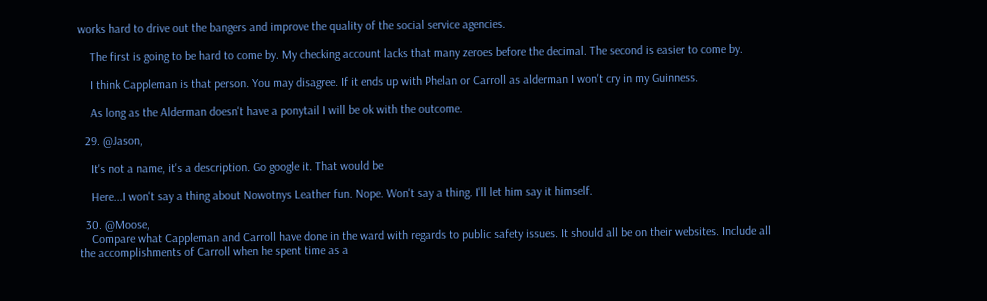works hard to drive out the bangers and improve the quality of the social service agencies.

    The first is going to be hard to come by. My checking account lacks that many zeroes before the decimal. The second is easier to come by.

    I think Cappleman is that person. You may disagree. If it ends up with Phelan or Carroll as alderman I won't cry in my Guinness.

    As long as the Alderman doesn't have a ponytail I will be ok with the outcome.

  29. @Jason,

    It's not a name, it's a description. Go google it. That would be

    Here...I won't say a thing about Nowotnys Leather fun. Nope. Won't say a thing. I'll let him say it himself.

  30. @Moose,
    Compare what Cappleman and Carroll have done in the ward with regards to public safety issues. It should all be on their websites. Include all the accomplishments of Carroll when he spent time as a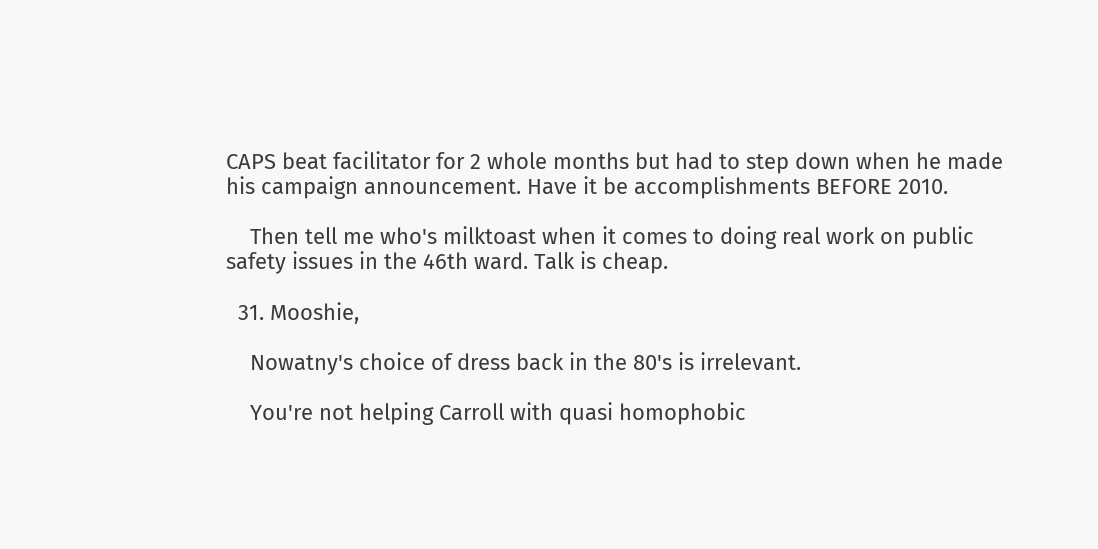CAPS beat facilitator for 2 whole months but had to step down when he made his campaign announcement. Have it be accomplishments BEFORE 2010.

    Then tell me who's milktoast when it comes to doing real work on public safety issues in the 46th ward. Talk is cheap.

  31. Mooshie,

    Nowatny's choice of dress back in the 80's is irrelevant.

    You're not helping Carroll with quasi homophobic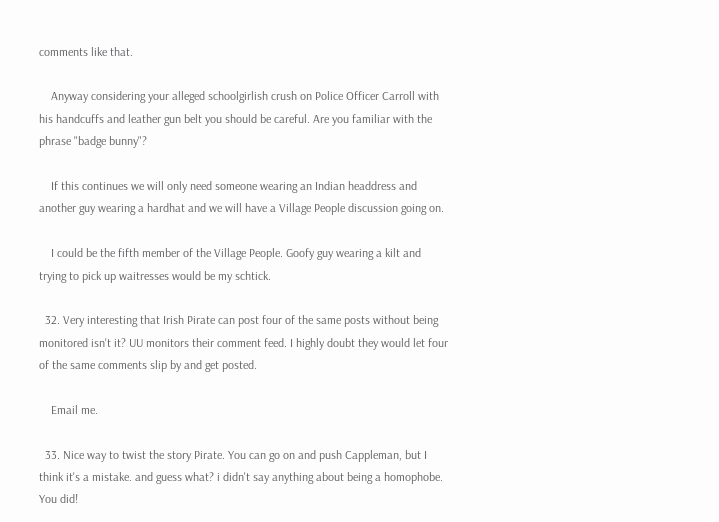comments like that.

    Anyway considering your alleged schoolgirlish crush on Police Officer Carroll with his handcuffs and leather gun belt you should be careful. Are you familiar with the phrase "badge bunny"?

    If this continues we will only need someone wearing an Indian headdress and another guy wearing a hardhat and we will have a Village People discussion going on.

    I could be the fifth member of the Village People. Goofy guy wearing a kilt and trying to pick up waitresses would be my schtick.

  32. Very interesting that Irish Pirate can post four of the same posts without being monitored isn't it? UU monitors their comment feed. I highly doubt they would let four of the same comments slip by and get posted.

    Email me.

  33. Nice way to twist the story Pirate. You can go on and push Cappleman, but I think it's a mistake. and guess what? i didn't say anything about being a homophobe. You did!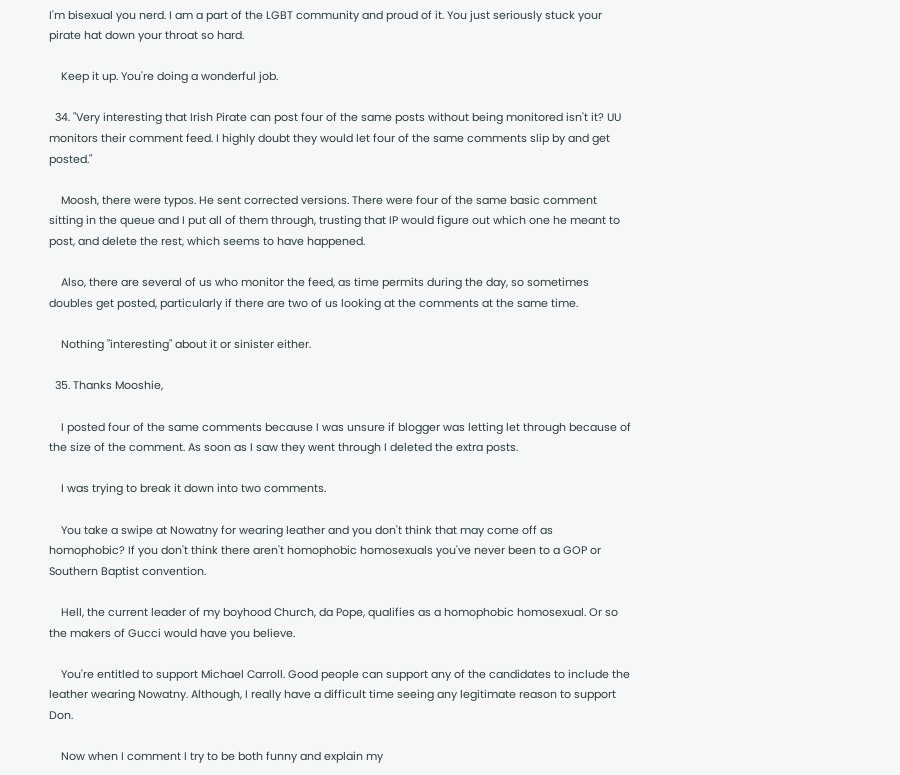I'm bisexual you nerd. I am a part of the LGBT community and proud of it. You just seriously stuck your pirate hat down your throat so hard.

    Keep it up. You're doing a wonderful job.

  34. "Very interesting that Irish Pirate can post four of the same posts without being monitored isn't it? UU monitors their comment feed. I highly doubt they would let four of the same comments slip by and get posted."

    Moosh, there were typos. He sent corrected versions. There were four of the same basic comment sitting in the queue and I put all of them through, trusting that IP would figure out which one he meant to post, and delete the rest, which seems to have happened.

    Also, there are several of us who monitor the feed, as time permits during the day, so sometimes doubles get posted, particularly if there are two of us looking at the comments at the same time.

    Nothing "interesting" about it or sinister either.

  35. Thanks Mooshie,

    I posted four of the same comments because I was unsure if blogger was letting let through because of the size of the comment. As soon as I saw they went through I deleted the extra posts.

    I was trying to break it down into two comments.

    You take a swipe at Nowatny for wearing leather and you don't think that may come off as homophobic? If you don't think there aren't homophobic homosexuals you've never been to a GOP or Southern Baptist convention.

    Hell, the current leader of my boyhood Church, da Pope, qualifies as a homophobic homosexual. Or so the makers of Gucci would have you believe.

    You're entitled to support Michael Carroll. Good people can support any of the candidates to include the leather wearing Nowatny. Although, I really have a difficult time seeing any legitimate reason to support Don.

    Now when I comment I try to be both funny and explain my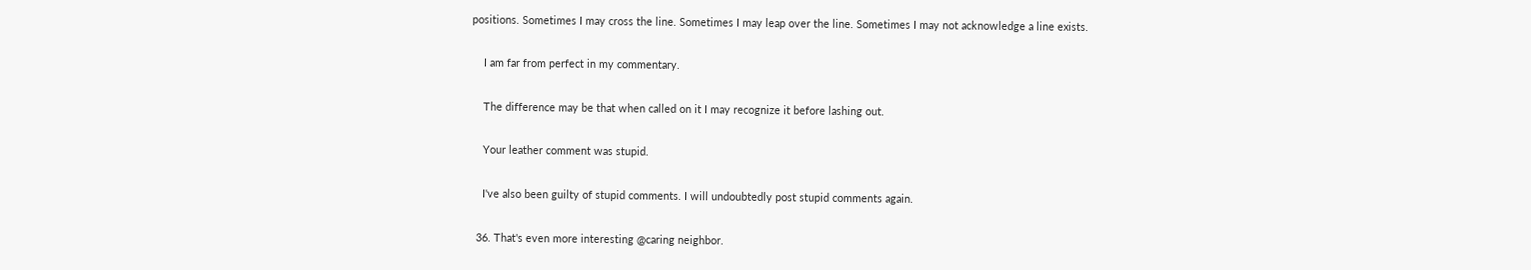positions. Sometimes I may cross the line. Sometimes I may leap over the line. Sometimes I may not acknowledge a line exists.

    I am far from perfect in my commentary.

    The difference may be that when called on it I may recognize it before lashing out.

    Your leather comment was stupid.

    I've also been guilty of stupid comments. I will undoubtedly post stupid comments again.

  36. That's even more interesting @caring neighbor.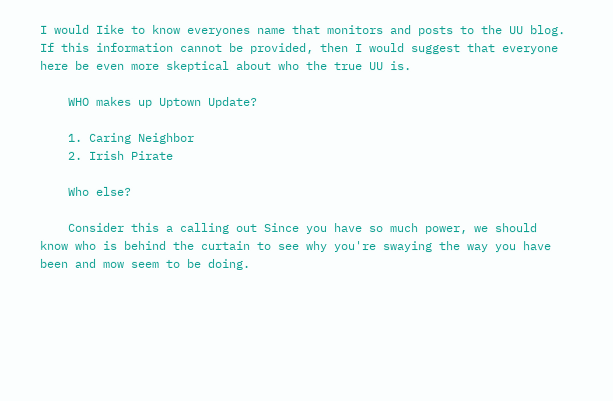I would Iike to know everyones name that monitors and posts to the UU blog. If this information cannot be provided, then I would suggest that everyone here be even more skeptical about who the true UU is.

    WHO makes up Uptown Update?

    1. Caring Neighbor
    2. Irish Pirate

    Who else?

    Consider this a calling out Since you have so much power, we should know who is behind the curtain to see why you're swaying the way you have been and mow seem to be doing.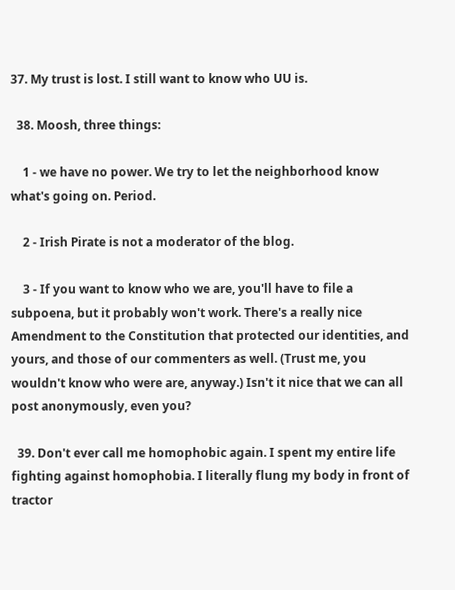37. My trust is lost. I still want to know who UU is.

  38. Moosh, three things:

    1 - we have no power. We try to let the neighborhood know what's going on. Period.

    2 - Irish Pirate is not a moderator of the blog.

    3 - If you want to know who we are, you'll have to file a subpoena, but it probably won't work. There's a really nice Amendment to the Constitution that protected our identities, and yours, and those of our commenters as well. (Trust me, you wouldn't know who were are, anyway.) Isn't it nice that we can all post anonymously, even you?

  39. Don't ever call me homophobic again. I spent my entire life fighting against homophobia. I literally flung my body in front of tractor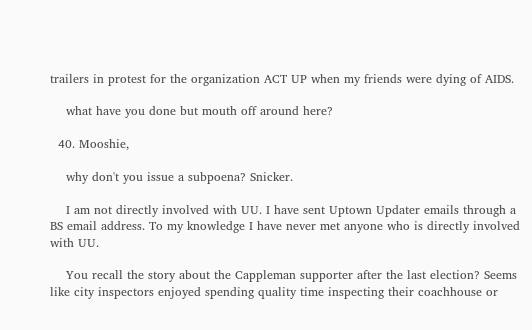trailers in protest for the organization ACT UP when my friends were dying of AIDS.

    what have you done but mouth off around here?

  40. Mooshie,

    why don't you issue a subpoena? Snicker.

    I am not directly involved with UU. I have sent Uptown Updater emails through a BS email address. To my knowledge I have never met anyone who is directly involved with UU.

    You recall the story about the Cappleman supporter after the last election? Seems like city inspectors enjoyed spending quality time inspecting their coachhouse or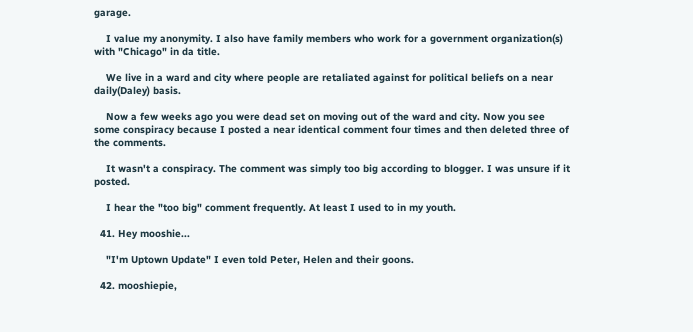garage.

    I value my anonymity. I also have family members who work for a government organization(s) with "Chicago" in da title.

    We live in a ward and city where people are retaliated against for political beliefs on a near daily(Daley) basis.

    Now a few weeks ago you were dead set on moving out of the ward and city. Now you see some conspiracy because I posted a near identical comment four times and then deleted three of the comments.

    It wasn't a conspiracy. The comment was simply too big according to blogger. I was unsure if it posted.

    I hear the "too big" comment frequently. At least I used to in my youth.

  41. Hey mooshie...

    "I'm Uptown Update" I even told Peter, Helen and their goons.

  42. mooshiepie,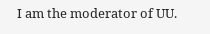I am the moderator of UU.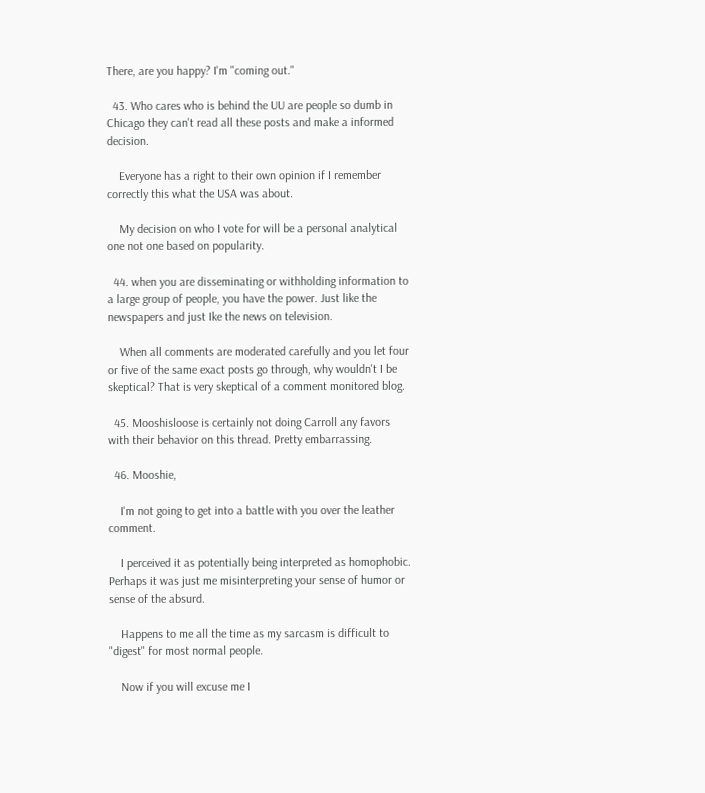There, are you happy? I'm "coming out."

  43. Who cares who is behind the UU are people so dumb in Chicago they can't read all these posts and make a informed decision.

    Everyone has a right to their own opinion if I remember correctly this what the USA was about.

    My decision on who I vote for will be a personal analytical one not one based on popularity.

  44. when you are disseminating or withholding information to a large group of people, you have the power. Just like the newspapers and just Ike the news on television.

    When all comments are moderated carefully and you let four or five of the same exact posts go through, why wouldn't I be skeptical? That is very skeptical of a comment monitored blog.

  45. Mooshisloose is certainly not doing Carroll any favors with their behavior on this thread. Pretty embarrassing.

  46. Mooshie,

    I'm not going to get into a battle with you over the leather comment.

    I perceived it as potentially being interpreted as homophobic. Perhaps it was just me misinterpreting your sense of humor or sense of the absurd.

    Happens to me all the time as my sarcasm is difficult to "digest" for most normal people.

    Now if you will excuse me I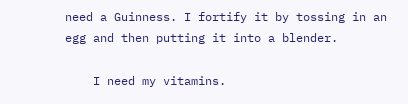need a Guinness. I fortify it by tossing in an egg and then putting it into a blender.

    I need my vitamins.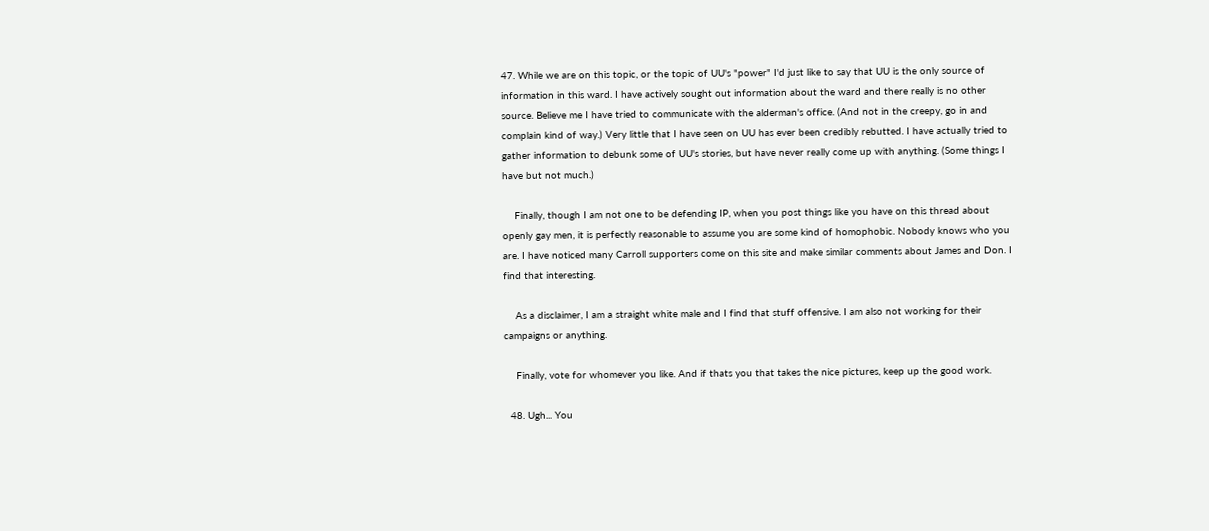47. While we are on this topic, or the topic of UU's "power" I'd just like to say that UU is the only source of information in this ward. I have actively sought out information about the ward and there really is no other source. Believe me I have tried to communicate with the alderman's office. (And not in the creepy, go in and complain kind of way.) Very little that I have seen on UU has ever been credibly rebutted. I have actually tried to gather information to debunk some of UU's stories, but have never really come up with anything. (Some things I have but not much.)

    Finally, though I am not one to be defending IP, when you post things like you have on this thread about openly gay men, it is perfectly reasonable to assume you are some kind of homophobic. Nobody knows who you are. I have noticed many Carroll supporters come on this site and make similar comments about James and Don. I find that interesting.

    As a disclaimer, I am a straight white male and I find that stuff offensive. I am also not working for their campaigns or anything.

    Finally, vote for whomever you like. And if thats you that takes the nice pictures, keep up the good work.

  48. Ugh... You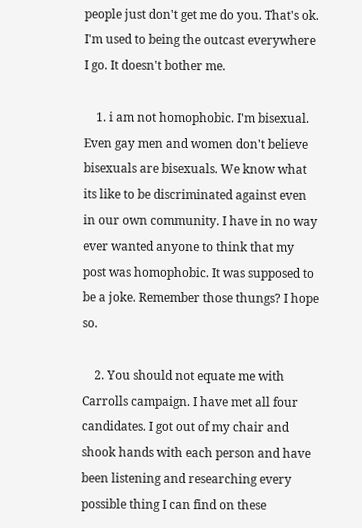people just don't get me do you. That's ok. I'm used to being the outcast everywhere I go. It doesn't bother me.

    1. i am not homophobic. I'm bisexual. Even gay men and women don't believe bisexuals are bisexuals. We know what its like to be discriminated against even in our own community. I have in no way ever wanted anyone to think that my post was homophobic. It was supposed to be a joke. Remember those thungs? I hope so.

    2. You should not equate me with Carrolls campaign. I have met all four candidates. I got out of my chair and shook hands with each person and have been listening and researching every possible thing I can find on these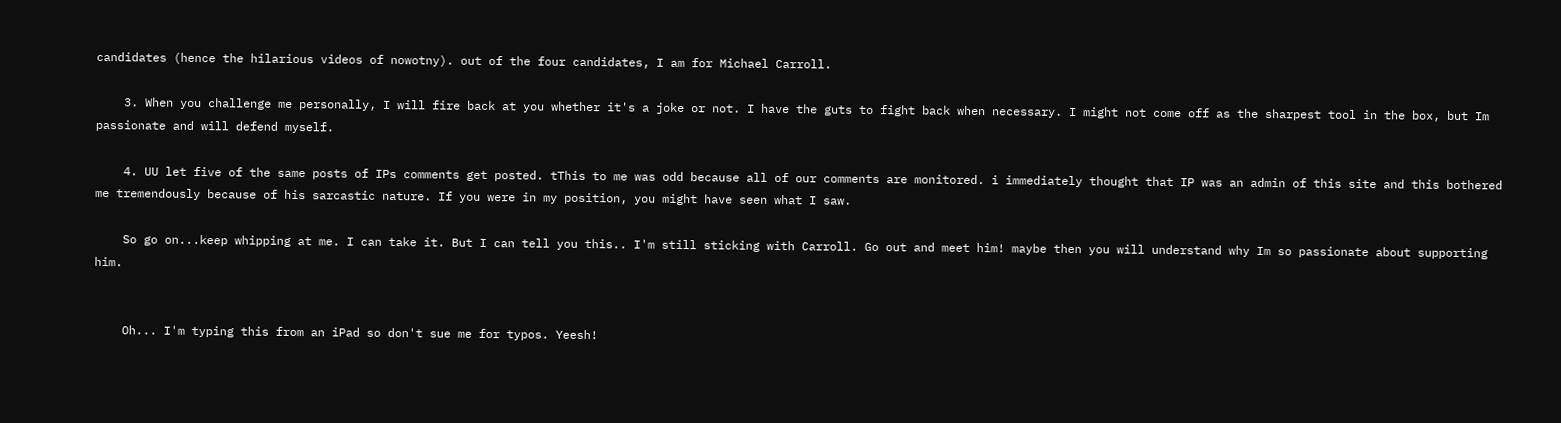candidates (hence the hilarious videos of nowotny). out of the four candidates, I am for Michael Carroll.

    3. When you challenge me personally, I will fire back at you whether it's a joke or not. I have the guts to fight back when necessary. I might not come off as the sharpest tool in the box, but Im passionate and will defend myself.

    4. UU let five of the same posts of IPs comments get posted. tThis to me was odd because all of our comments are monitored. i immediately thought that IP was an admin of this site and this bothered me tremendously because of his sarcastic nature. If you were in my position, you might have seen what I saw.

    So go on...keep whipping at me. I can take it. But I can tell you this.. I'm still sticking with Carroll. Go out and meet him! maybe then you will understand why Im so passionate about supporting him.


    Oh... I'm typing this from an iPad so don't sue me for typos. Yeesh!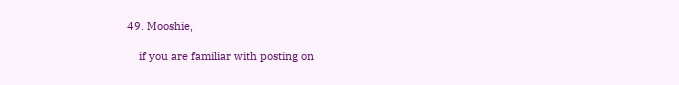49. Mooshie,

    if you are familiar with posting on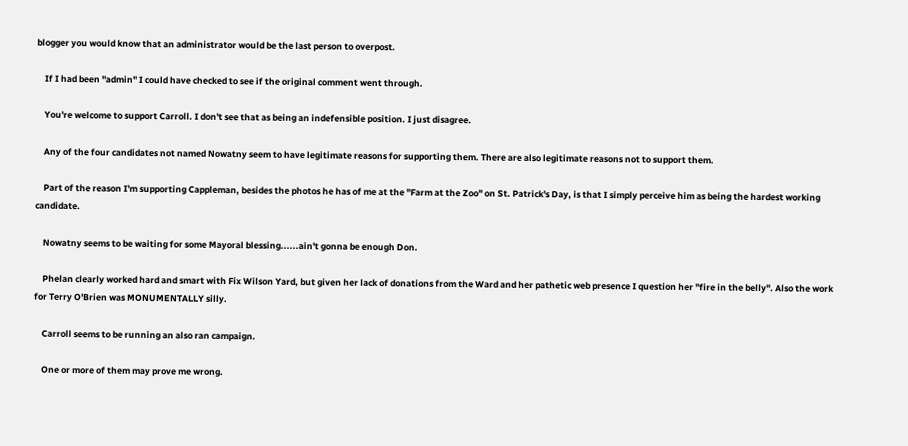blogger you would know that an administrator would be the last person to overpost.

    If I had been "admin" I could have checked to see if the original comment went through.

    You're welcome to support Carroll. I don't see that as being an indefensible position. I just disagree.

    Any of the four candidates not named Nowatny seem to have legitimate reasons for supporting them. There are also legitimate reasons not to support them.

    Part of the reason I'm supporting Cappleman, besides the photos he has of me at the "Farm at the Zoo" on St. Patrick's Day, is that I simply perceive him as being the hardest working candidate.

    Nowatny seems to be waiting for some Mayoral blessing......ain't gonna be enough Don.

    Phelan clearly worked hard and smart with Fix Wilson Yard, but given her lack of donations from the Ward and her pathetic web presence I question her "fire in the belly". Also the work for Terry O'Brien was MONUMENTALLY silly.

    Carroll seems to be running an also ran campaign.

    One or more of them may prove me wrong.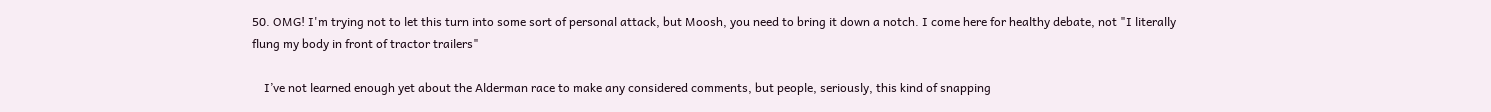50. OMG! I'm trying not to let this turn into some sort of personal attack, but Moosh, you need to bring it down a notch. I come here for healthy debate, not "I literally flung my body in front of tractor trailers"

    I’ve not learned enough yet about the Alderman race to make any considered comments, but people, seriously, this kind of snapping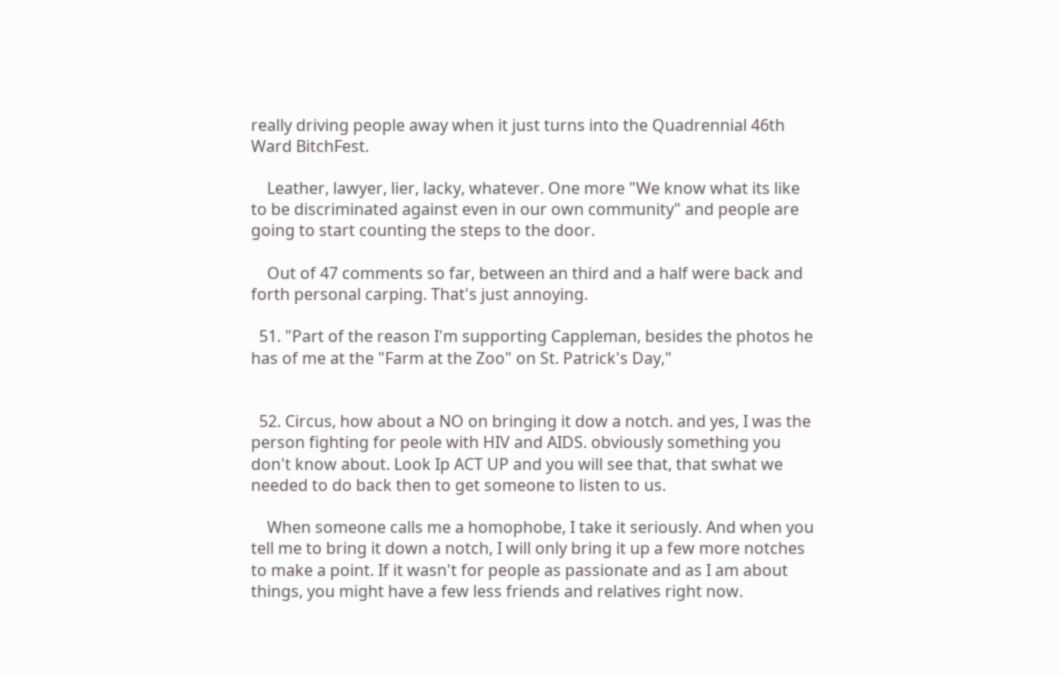really driving people away when it just turns into the Quadrennial 46th Ward BitchFest.

    Leather, lawyer, lier, lacky, whatever. One more "We know what its like to be discriminated against even in our own community" and people are going to start counting the steps to the door.

    Out of 47 comments so far, between an third and a half were back and forth personal carping. That's just annoying.

  51. "Part of the reason I'm supporting Cappleman, besides the photos he has of me at the "Farm at the Zoo" on St. Patrick's Day,"


  52. Circus, how about a NO on bringing it dow a notch. and yes, I was the person fighting for peole with HIV and AIDS. obviously something you don't know about. Look Ip ACT UP and you will see that, that swhat we needed to do back then to get someone to listen to us.

    When someone calls me a homophobe, I take it seriously. And when you tell me to bring it down a notch, I will only bring it up a few more notches to make a point. If it wasn't for people as passionate and as I am about things, you might have a few less friends and relatives right now.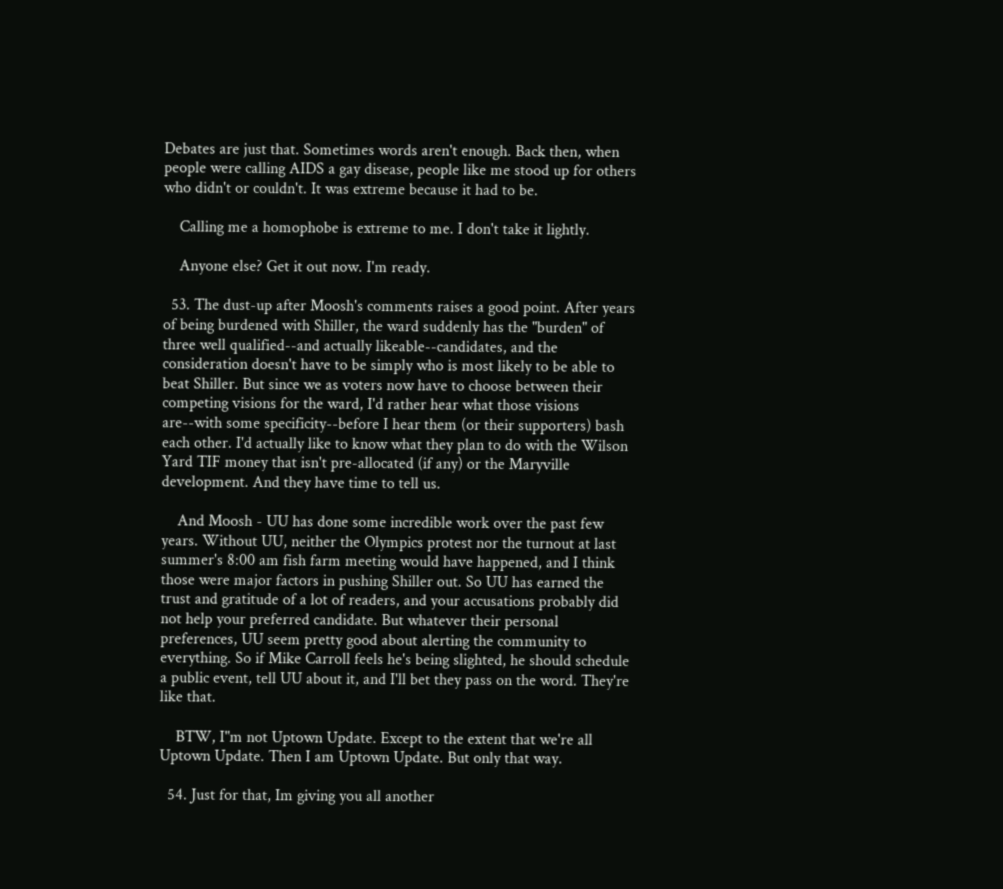Debates are just that. Sometimes words aren't enough. Back then, when people were calling AIDS a gay disease, people like me stood up for others who didn't or couldn't. It was extreme because it had to be.

    Calling me a homophobe is extreme to me. I don't take it lightly.

    Anyone else? Get it out now. I'm ready.

  53. The dust-up after Moosh's comments raises a good point. After years of being burdened with Shiller, the ward suddenly has the "burden" of three well qualified--and actually likeable--candidates, and the consideration doesn't have to be simply who is most likely to be able to beat Shiller. But since we as voters now have to choose between their competing visions for the ward, I'd rather hear what those visions are--with some specificity--before I hear them (or their supporters) bash each other. I'd actually like to know what they plan to do with the Wilson Yard TIF money that isn't pre-allocated (if any) or the Maryville development. And they have time to tell us.

    And Moosh - UU has done some incredible work over the past few years. Without UU, neither the Olympics protest nor the turnout at last summer's 8:00 am fish farm meeting would have happened, and I think those were major factors in pushing Shiller out. So UU has earned the trust and gratitude of a lot of readers, and your accusations probably did not help your preferred candidate. But whatever their personal preferences, UU seem pretty good about alerting the community to everything. So if Mike Carroll feels he's being slighted, he should schedule a public event, tell UU about it, and I'll bet they pass on the word. They're like that.

    BTW, I"m not Uptown Update. Except to the extent that we're all Uptown Update. Then I am Uptown Update. But only that way.

  54. Just for that, Im giving you all another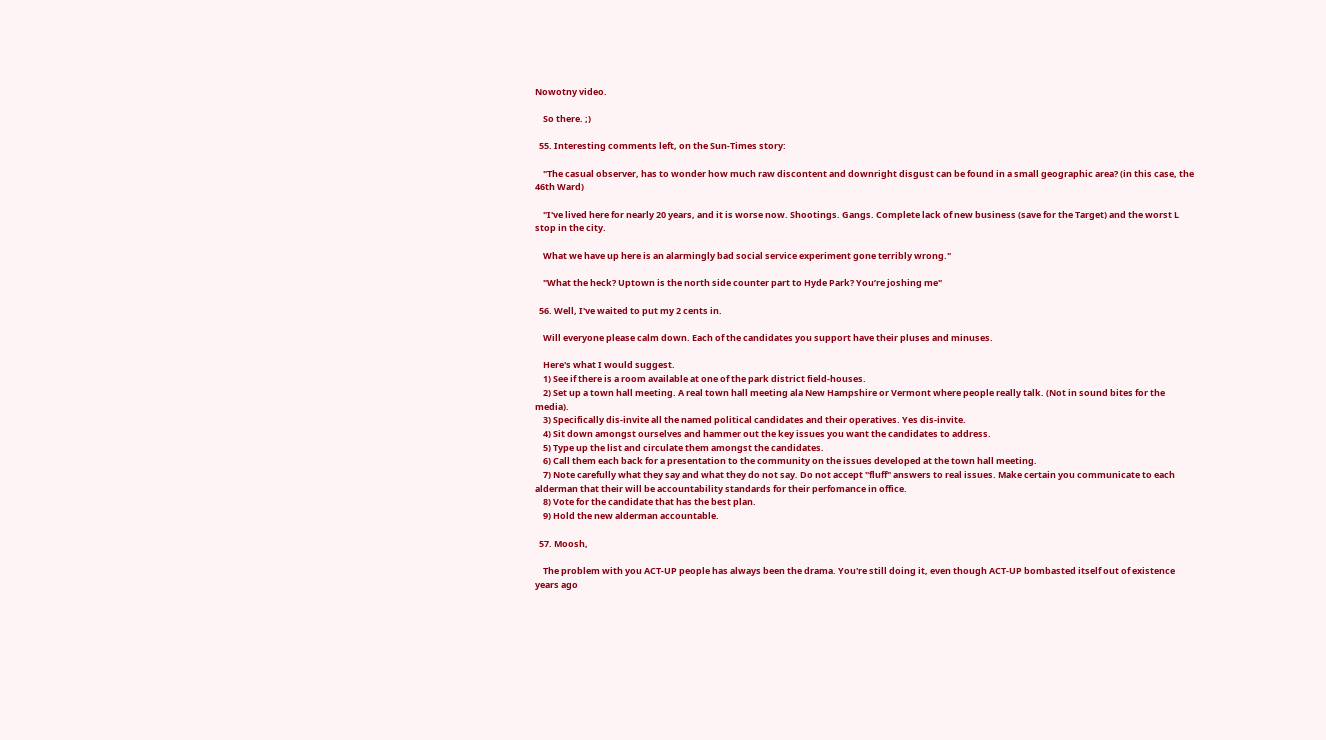Nowotny video.

    So there. ;)

  55. Interesting comments left, on the Sun-Times story:

    "The casual observer, has to wonder how much raw discontent and downright disgust can be found in a small geographic area? (in this case, the 46th Ward)

    "I've lived here for nearly 20 years, and it is worse now. Shootings. Gangs. Complete lack of new business (save for the Target) and the worst L stop in the city.

    What we have up here is an alarmingly bad social service experiment gone terribly wrong."

    "What the heck? Uptown is the north side counter part to Hyde Park? You’re joshing me"

  56. Well, I've waited to put my 2 cents in.

    Will everyone please calm down. Each of the candidates you support have their pluses and minuses.

    Here's what I would suggest.
    1) See if there is a room available at one of the park district field-houses.
    2) Set up a town hall meeting. A real town hall meeting ala New Hampshire or Vermont where people really talk. (Not in sound bites for the media).
    3) Specifically dis-invite all the named political candidates and their operatives. Yes dis-invite.
    4) Sit down amongst ourselves and hammer out the key issues you want the candidates to address.
    5) Type up the list and circulate them amongst the candidates.
    6) Call them each back for a presentation to the community on the issues developed at the town hall meeting.
    7) Note carefully what they say and what they do not say. Do not accept "fluff" answers to real issues. Make certain you communicate to each alderman that their will be accountability standards for their perfomance in office.
    8) Vote for the candidate that has the best plan.
    9) Hold the new alderman accountable.

  57. Moosh,

    The problem with you ACT-UP people has always been the drama. You're still doing it, even though ACT-UP bombasted itself out of existence years ago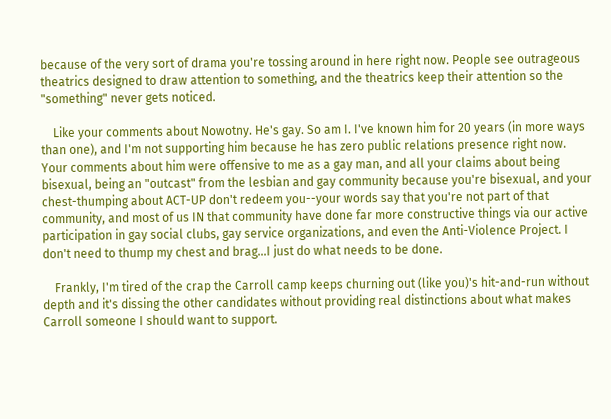because of the very sort of drama you're tossing around in here right now. People see outrageous theatrics designed to draw attention to something, and the theatrics keep their attention so the "something" never gets noticed.

    Like your comments about Nowotny. He's gay. So am I. I've known him for 20 years (in more ways than one), and I'm not supporting him because he has zero public relations presence right now. Your comments about him were offensive to me as a gay man, and all your claims about being bisexual, being an "outcast" from the lesbian and gay community because you're bisexual, and your chest-thumping about ACT-UP don't redeem you--your words say that you're not part of that community, and most of us IN that community have done far more constructive things via our active participation in gay social clubs, gay service organizations, and even the Anti-Violence Project. I don't need to thump my chest and brag...I just do what needs to be done.

    Frankly, I'm tired of the crap the Carroll camp keeps churning out (like you)'s hit-and-run without depth and it's dissing the other candidates without providing real distinctions about what makes Carroll someone I should want to support.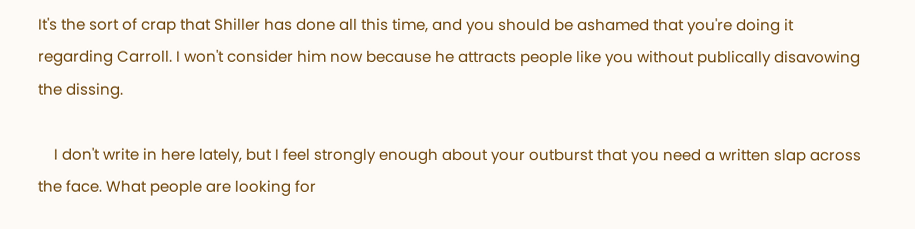It's the sort of crap that Shiller has done all this time, and you should be ashamed that you're doing it regarding Carroll. I won't consider him now because he attracts people like you without publically disavowing the dissing.

    I don't write in here lately, but I feel strongly enough about your outburst that you need a written slap across the face. What people are looking for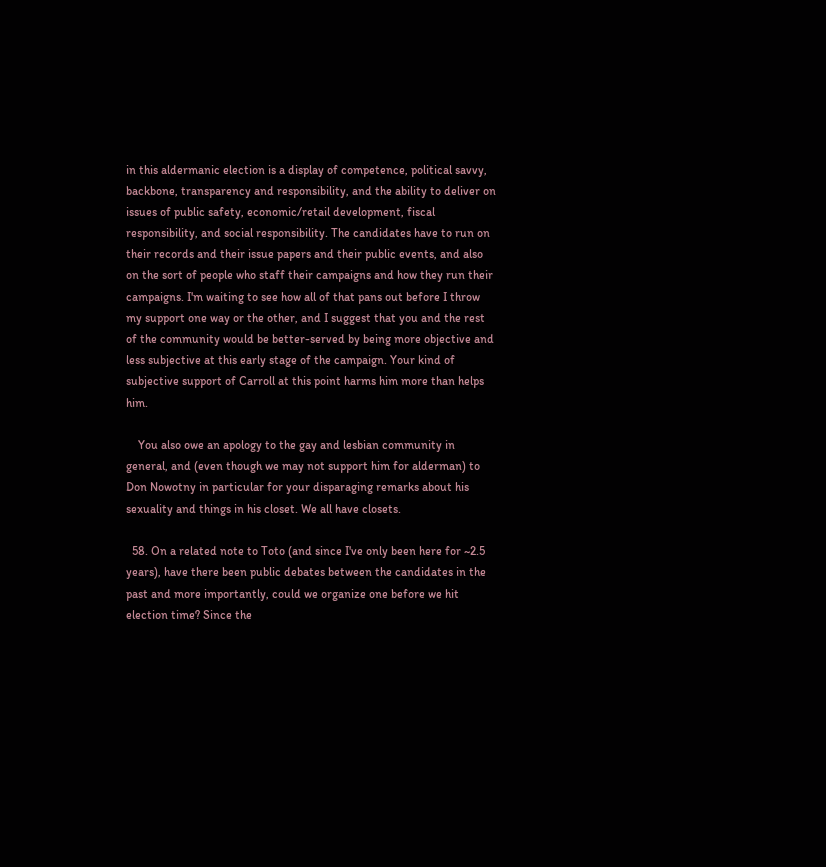in this aldermanic election is a display of competence, political savvy, backbone, transparency and responsibility, and the ability to deliver on issues of public safety, economic/retail development, fiscal responsibility, and social responsibility. The candidates have to run on their records and their issue papers and their public events, and also on the sort of people who staff their campaigns and how they run their campaigns. I'm waiting to see how all of that pans out before I throw my support one way or the other, and I suggest that you and the rest of the community would be better-served by being more objective and less subjective at this early stage of the campaign. Your kind of subjective support of Carroll at this point harms him more than helps him.

    You also owe an apology to the gay and lesbian community in general, and (even though we may not support him for alderman) to Don Nowotny in particular for your disparaging remarks about his sexuality and things in his closet. We all have closets.

  58. On a related note to Toto (and since I've only been here for ~2.5 years), have there been public debates between the candidates in the past and more importantly, could we organize one before we hit election time? Since the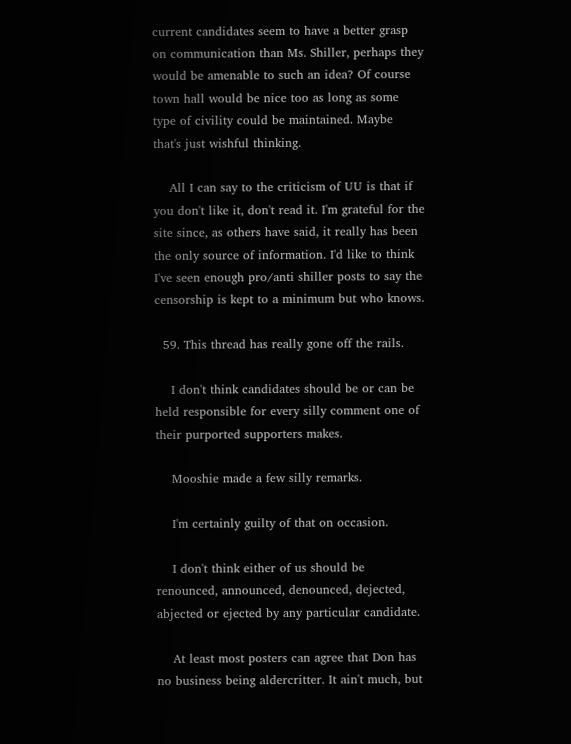current candidates seem to have a better grasp on communication than Ms. Shiller, perhaps they would be amenable to such an idea? Of course town hall would be nice too as long as some type of civility could be maintained. Maybe that's just wishful thinking.

    All I can say to the criticism of UU is that if you don't like it, don't read it. I'm grateful for the site since, as others have said, it really has been the only source of information. I'd like to think I've seen enough pro/anti shiller posts to say the censorship is kept to a minimum but who knows.

  59. This thread has really gone off the rails.

    I don't think candidates should be or can be held responsible for every silly comment one of their purported supporters makes.

    Mooshie made a few silly remarks.

    I'm certainly guilty of that on occasion.

    I don't think either of us should be renounced, announced, denounced, dejected, abjected or ejected by any particular candidate.

    At least most posters can agree that Don has no business being aldercritter. It ain't much, but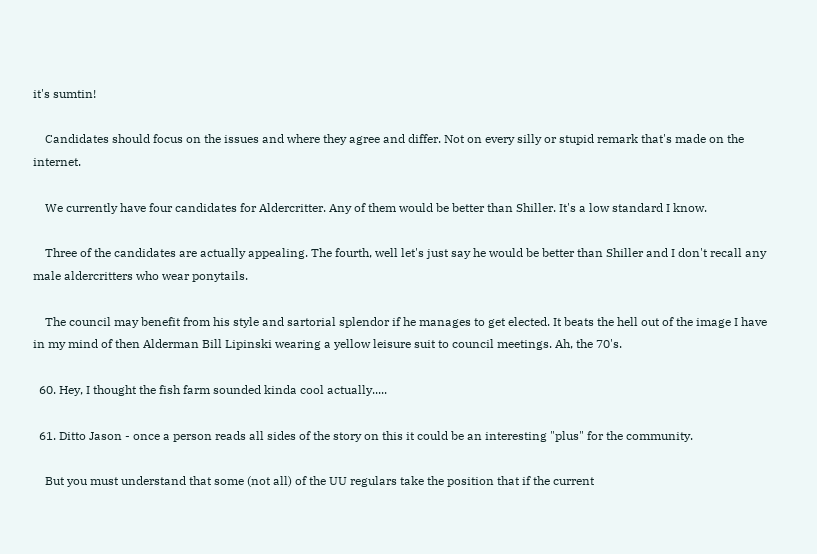it's sumtin!

    Candidates should focus on the issues and where they agree and differ. Not on every silly or stupid remark that's made on the internet.

    We currently have four candidates for Aldercritter. Any of them would be better than Shiller. It's a low standard I know.

    Three of the candidates are actually appealing. The fourth, well let's just say he would be better than Shiller and I don't recall any male aldercritters who wear ponytails.

    The council may benefit from his style and sartorial splendor if he manages to get elected. It beats the hell out of the image I have in my mind of then Alderman Bill Lipinski wearing a yellow leisure suit to council meetings. Ah, the 70's.

  60. Hey, I thought the fish farm sounded kinda cool actually.....

  61. Ditto Jason - once a person reads all sides of the story on this it could be an interesting "plus" for the community.

    But you must understand that some (not all) of the UU regulars take the position that if the current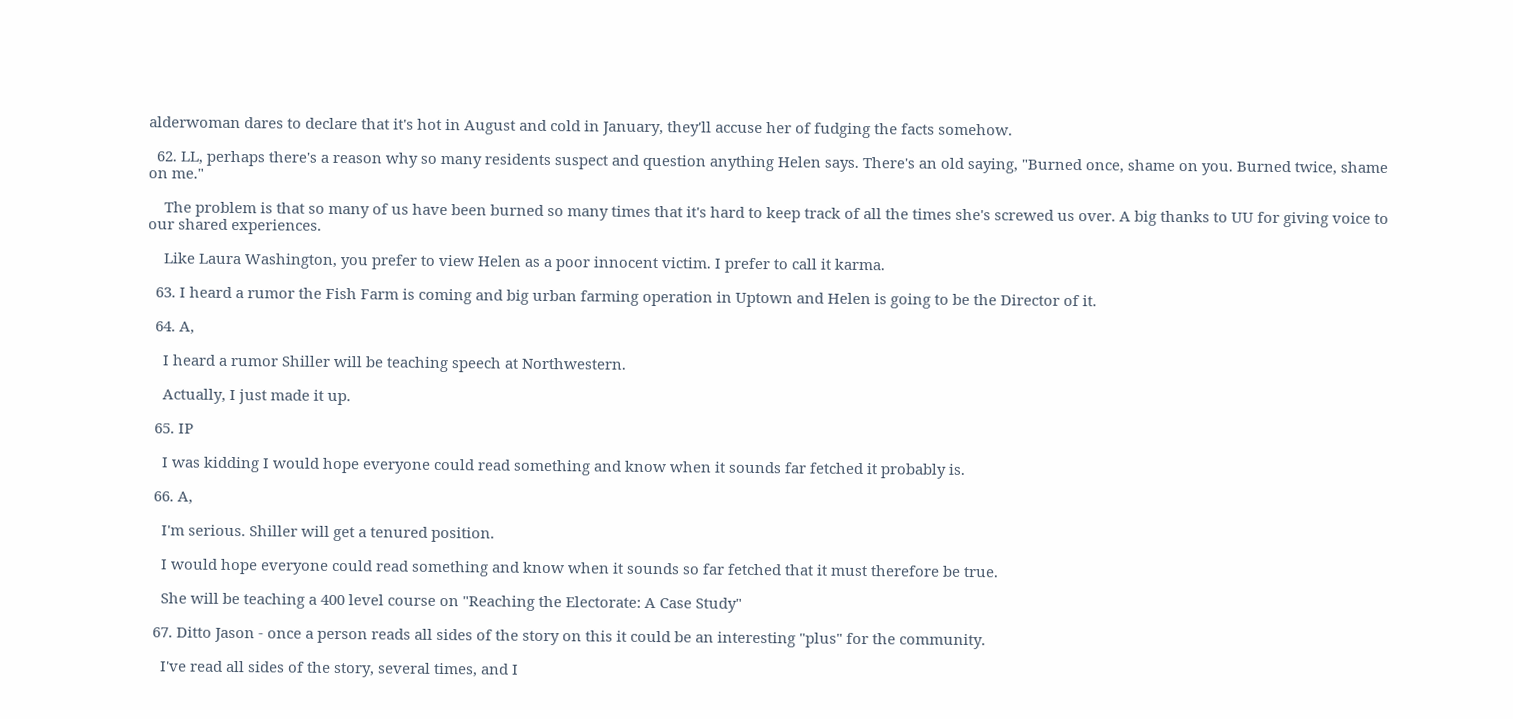alderwoman dares to declare that it's hot in August and cold in January, they'll accuse her of fudging the facts somehow.

  62. LL, perhaps there's a reason why so many residents suspect and question anything Helen says. There's an old saying, "Burned once, shame on you. Burned twice, shame on me."

    The problem is that so many of us have been burned so many times that it's hard to keep track of all the times she's screwed us over. A big thanks to UU for giving voice to our shared experiences.

    Like Laura Washington, you prefer to view Helen as a poor innocent victim. I prefer to call it karma.

  63. I heard a rumor the Fish Farm is coming and big urban farming operation in Uptown and Helen is going to be the Director of it.

  64. A,

    I heard a rumor Shiller will be teaching speech at Northwestern.

    Actually, I just made it up.

  65. IP

    I was kidding I would hope everyone could read something and know when it sounds far fetched it probably is.

  66. A,

    I'm serious. Shiller will get a tenured position.

    I would hope everyone could read something and know when it sounds so far fetched that it must therefore be true.

    She will be teaching a 400 level course on "Reaching the Electorate: A Case Study"

  67. Ditto Jason - once a person reads all sides of the story on this it could be an interesting "plus" for the community.

    I've read all sides of the story, several times, and I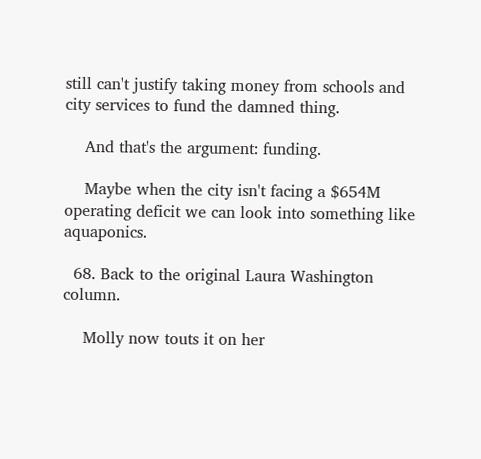still can't justify taking money from schools and city services to fund the damned thing.

    And that's the argument: funding.

    Maybe when the city isn't facing a $654M operating deficit we can look into something like aquaponics.

  68. Back to the original Laura Washington column.

    Molly now touts it on her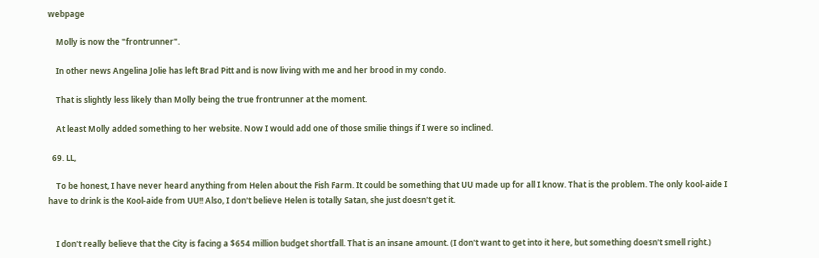webpage

    Molly is now the "frontrunner".

    In other news Angelina Jolie has left Brad Pitt and is now living with me and her brood in my condo.

    That is slightly less likely than Molly being the true frontrunner at the moment.

    At least Molly added something to her website. Now I would add one of those smilie things if I were so inclined.

  69. LL,

    To be honest, I have never heard anything from Helen about the Fish Farm. It could be something that UU made up for all I know. That is the problem. The only kool-aide I have to drink is the Kool-aide from UU!! Also, I don't believe Helen is totally Satan, she just doesn't get it.


    I don't really believe that the City is facing a $654 million budget shortfall. That is an insane amount. (I don't want to get into it here, but something doesn't smell right.)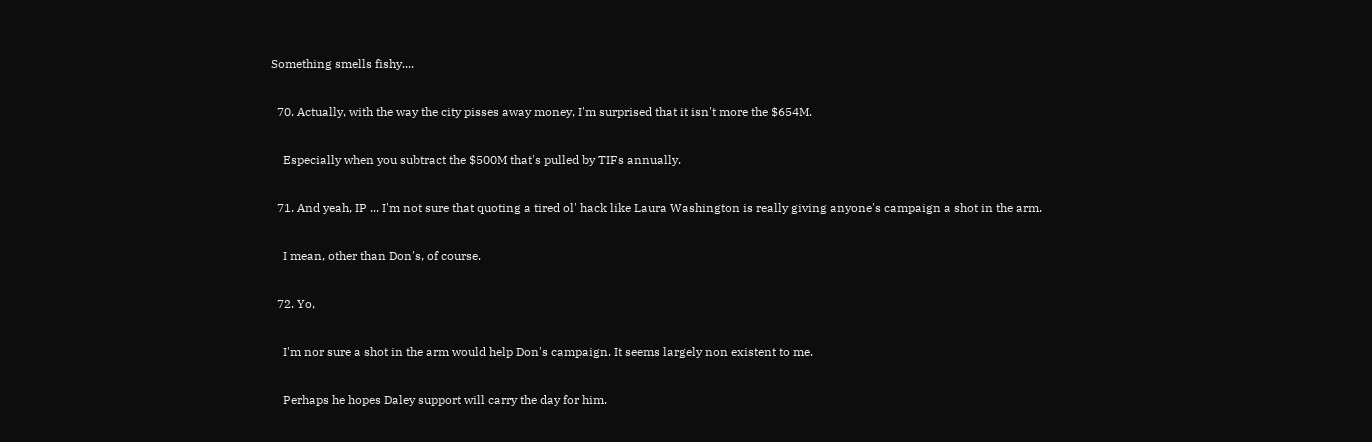Something smells fishy....

  70. Actually, with the way the city pisses away money, I'm surprised that it isn't more the $654M.

    Especially when you subtract the $500M that's pulled by TIFs annually.

  71. And yeah, IP ... I'm not sure that quoting a tired ol' hack like Laura Washington is really giving anyone's campaign a shot in the arm.

    I mean, other than Don's, of course.

  72. Yo,

    I'm nor sure a shot in the arm would help Don's campaign. It seems largely non existent to me.

    Perhaps he hopes Daley support will carry the day for him.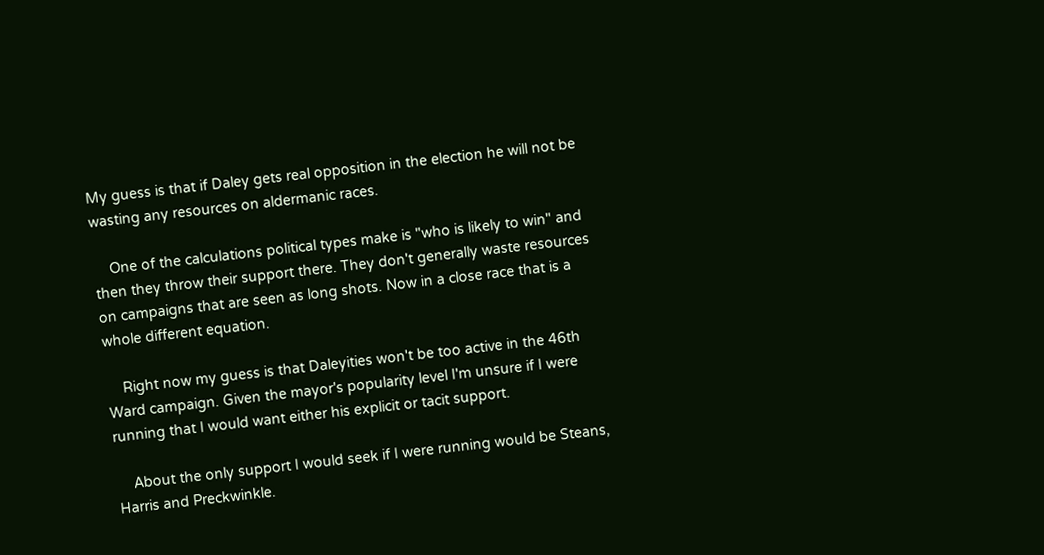My guess is that if Daley gets real opposition in the election he will not be wasting any resources on aldermanic races.

    One of the calculations political types make is "who is likely to win" and then they throw their support there. They don't generally waste resources on campaigns that are seen as long shots. Now in a close race that is a whole different equation.

    Right now my guess is that Daleyities won't be too active in the 46th Ward campaign. Given the mayor's popularity level I'm unsure if I were running that I would want either his explicit or tacit support.

    About the only support I would seek if I were running would be Steans, Harris and Preckwinkle.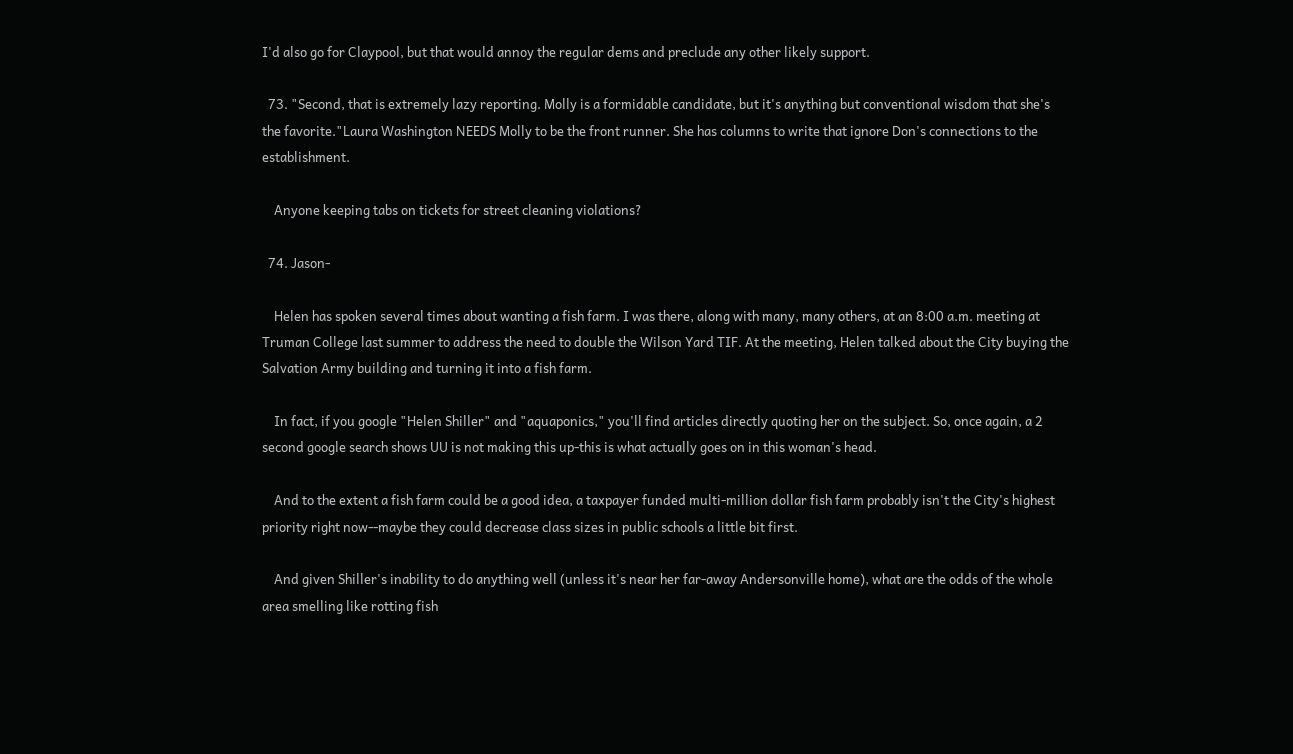I'd also go for Claypool, but that would annoy the regular dems and preclude any other likely support.

  73. "Second, that is extremely lazy reporting. Molly is a formidable candidate, but it's anything but conventional wisdom that she's the favorite."Laura Washington NEEDS Molly to be the front runner. She has columns to write that ignore Don's connections to the establishment.

    Anyone keeping tabs on tickets for street cleaning violations?

  74. Jason-

    Helen has spoken several times about wanting a fish farm. I was there, along with many, many others, at an 8:00 a.m. meeting at Truman College last summer to address the need to double the Wilson Yard TIF. At the meeting, Helen talked about the City buying the Salvation Army building and turning it into a fish farm.

    In fact, if you google "Helen Shiller" and "aquaponics," you'll find articles directly quoting her on the subject. So, once again, a 2 second google search shows UU is not making this up-this is what actually goes on in this woman's head.

    And to the extent a fish farm could be a good idea, a taxpayer funded multi-million dollar fish farm probably isn't the City's highest priority right now--maybe they could decrease class sizes in public schools a little bit first.

    And given Shiller's inability to do anything well (unless it's near her far-away Andersonville home), what are the odds of the whole area smelling like rotting fish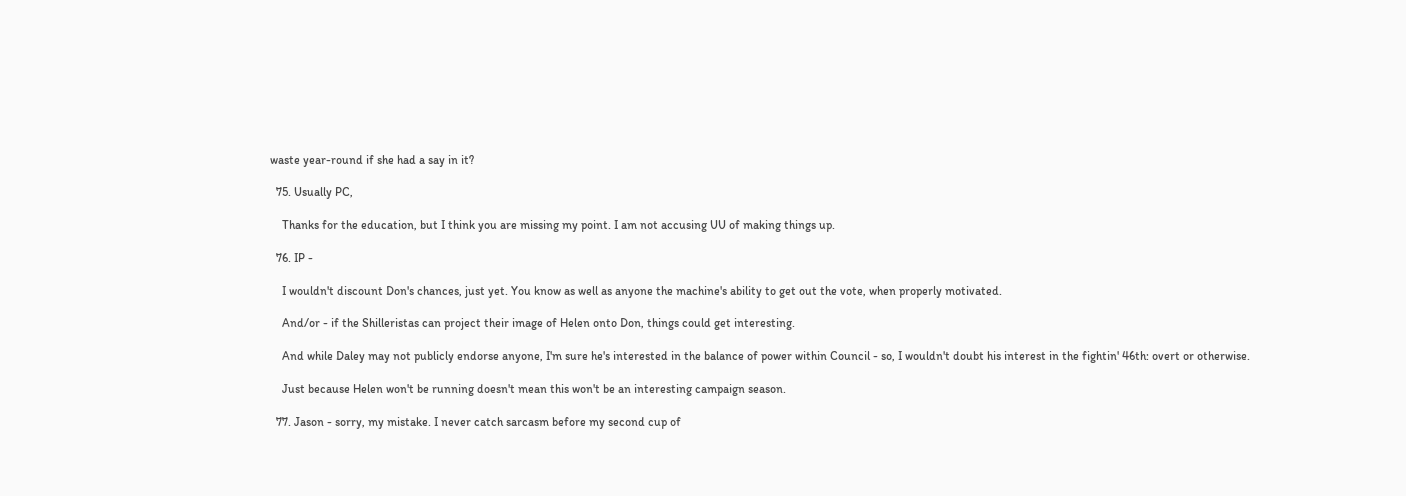waste year-round if she had a say in it?

  75. Usually PC,

    Thanks for the education, but I think you are missing my point. I am not accusing UU of making things up.

  76. IP -

    I wouldn't discount Don's chances, just yet. You know as well as anyone the machine's ability to get out the vote, when properly motivated.

    And/or - if the Shilleristas can project their image of Helen onto Don, things could get interesting.

    And while Daley may not publicly endorse anyone, I'm sure he's interested in the balance of power within Council - so, I wouldn't doubt his interest in the fightin' 46th: overt or otherwise.

    Just because Helen won't be running doesn't mean this won't be an interesting campaign season.

  77. Jason - sorry, my mistake. I never catch sarcasm before my second cup of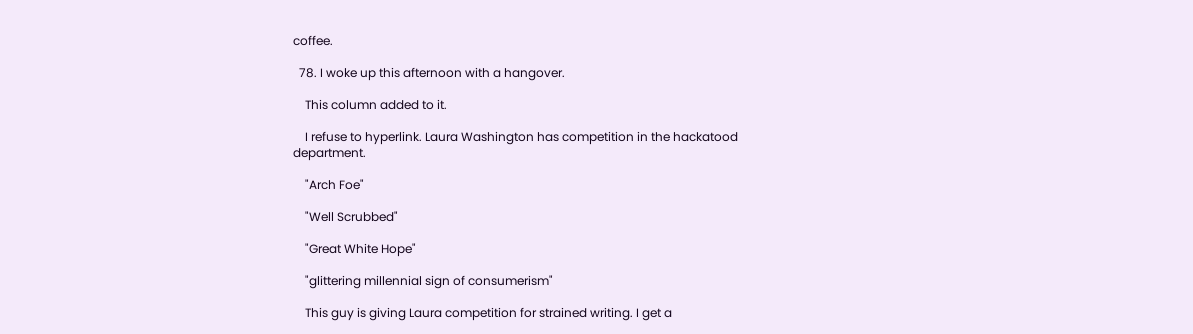coffee.

  78. I woke up this afternoon with a hangover.

    This column added to it.

    I refuse to hyperlink. Laura Washington has competition in the hackatood department.

    "Arch Foe"

    "Well Scrubbed"

    "Great White Hope"

    "glittering millennial sign of consumerism"

    This guy is giving Laura competition for strained writing. I get a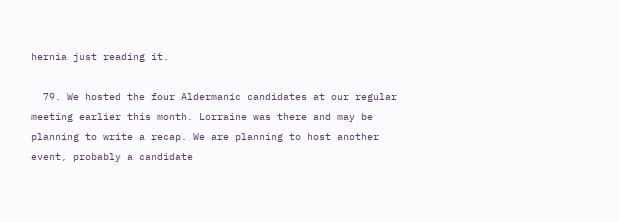hernia just reading it.

  79. We hosted the four Aldermanic candidates at our regular meeting earlier this month. Lorraine was there and may be planning to write a recap. We are planning to host another event, probably a candidate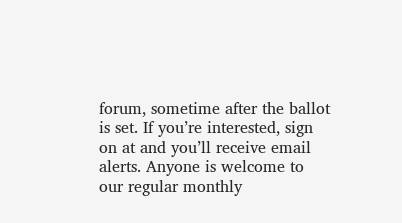forum, sometime after the ballot is set. If you’re interested, sign on at and you’ll receive email alerts. Anyone is welcome to our regular monthly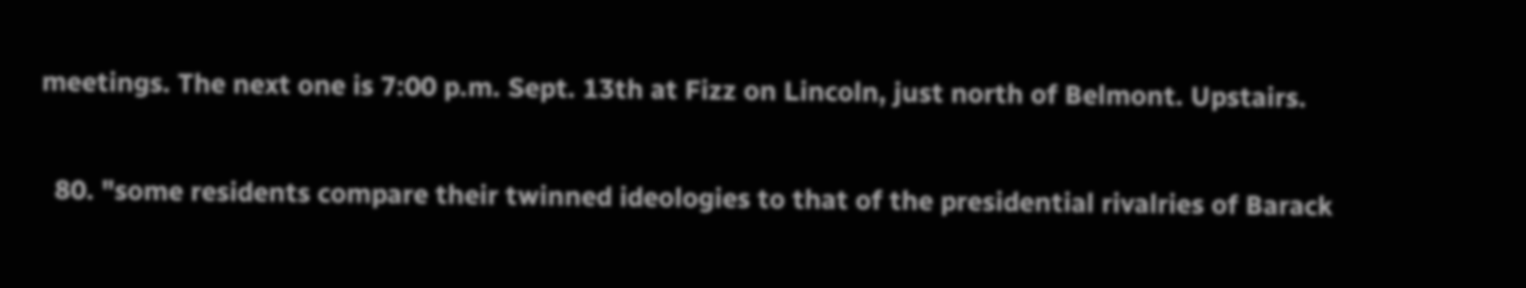meetings. The next one is 7:00 p.m. Sept. 13th at Fizz on Lincoln, just north of Belmont. Upstairs.

  80. "some residents compare their twinned ideologies to that of the presidential rivalries of Barack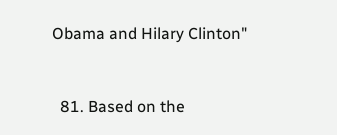Obama and Hilary Clinton"


  81. Based on the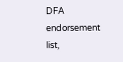DFA endorsement list,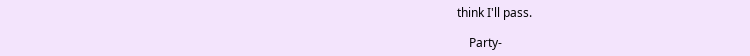think I'll pass.

    Party-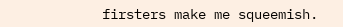firsters make me squeemish.